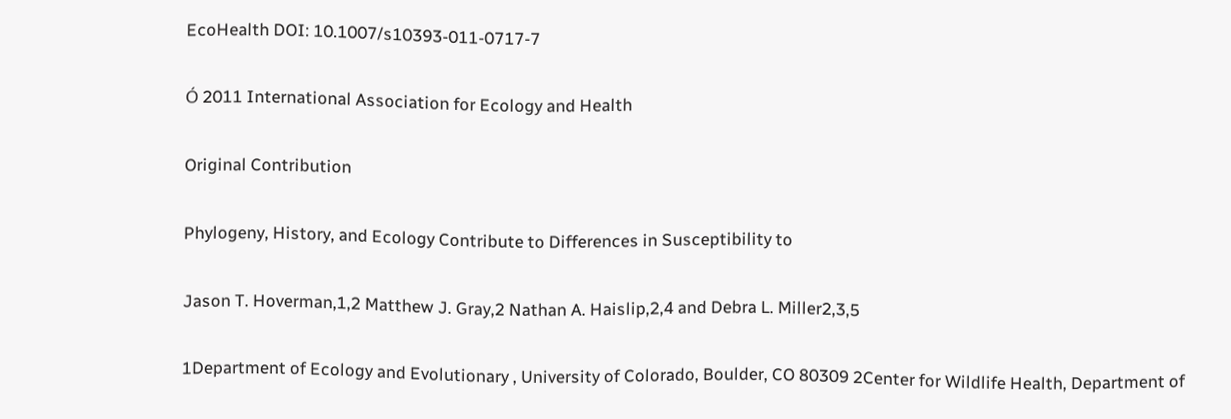EcoHealth DOI: 10.1007/s10393-011-0717-7

Ó 2011 International Association for Ecology and Health

Original Contribution

Phylogeny, History, and Ecology Contribute to Differences in Susceptibility to

Jason T. Hoverman,1,2 Matthew J. Gray,2 Nathan A. Haislip,2,4 and Debra L. Miller2,3,5

1Department of Ecology and Evolutionary , University of Colorado, Boulder, CO 80309 2Center for Wildlife Health, Department of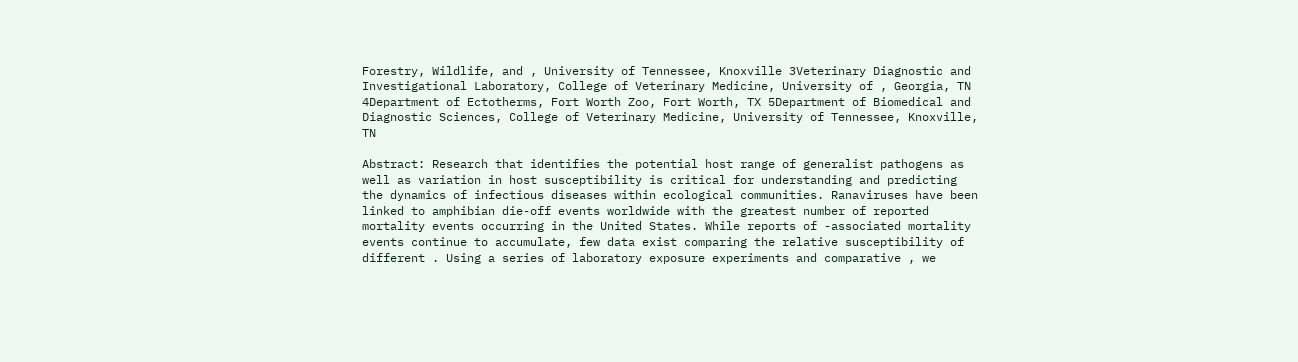Forestry, Wildlife, and , University of Tennessee, Knoxville 3Veterinary Diagnostic and Investigational Laboratory, College of Veterinary Medicine, University of , Georgia, TN 4Department of Ectotherms, Fort Worth Zoo, Fort Worth, TX 5Department of Biomedical and Diagnostic Sciences, College of Veterinary Medicine, University of Tennessee, Knoxville, TN

Abstract: Research that identifies the potential host range of generalist pathogens as well as variation in host susceptibility is critical for understanding and predicting the dynamics of infectious diseases within ecological communities. Ranaviruses have been linked to amphibian die-off events worldwide with the greatest number of reported mortality events occurring in the United States. While reports of -associated mortality events continue to accumulate, few data exist comparing the relative susceptibility of different . Using a series of laboratory exposure experiments and comparative , we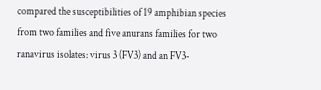compared the susceptibilities of 19 amphibian species from two families and five anurans families for two ranavirus isolates: virus 3 (FV3) and an FV3-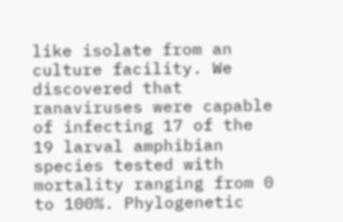like isolate from an culture facility. We discovered that ranaviruses were capable of infecting 17 of the 19 larval amphibian species tested with mortality ranging from 0 to 100%. Phylogenetic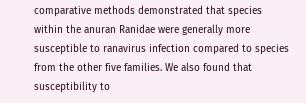comparative methods demonstrated that species within the anuran Ranidae were generally more susceptible to ranavirus infection compared to species from the other five families. We also found that susceptibility to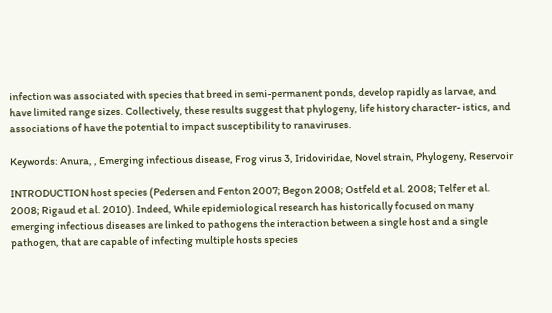infection was associated with species that breed in semi-permanent ponds, develop rapidly as larvae, and have limited range sizes. Collectively, these results suggest that phylogeny, life history character- istics, and associations of have the potential to impact susceptibility to ranaviruses.

Keywords: Anura, , Emerging infectious disease, Frog virus 3, Iridoviridae, Novel strain, Phylogeny, Reservoir

INTRODUCTION host species (Pedersen and Fenton 2007; Begon 2008; Ostfeld et al. 2008; Telfer et al. 2008; Rigaud et al. 2010). Indeed, While epidemiological research has historically focused on many emerging infectious diseases are linked to pathogens the interaction between a single host and a single pathogen, that are capable of infecting multiple hosts species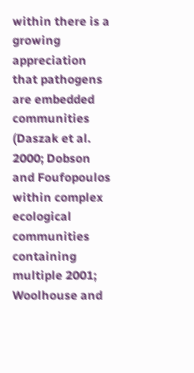within there is a growing appreciation that pathogens are embedded communities (Daszak et al. 2000; Dobson and Foufopoulos within complex ecological communities containing multiple 2001; Woolhouse and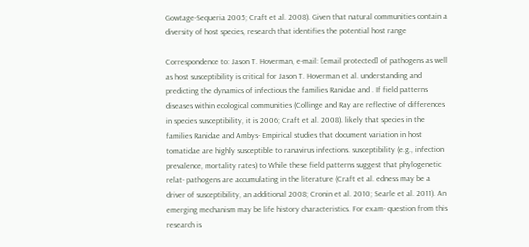Gowtage-Sequeria 2005; Craft et al. 2008). Given that natural communities contain a diversity of host species, research that identifies the potential host range

Correspondence to: Jason T. Hoverman, e-mail: [email protected] of pathogens as well as host susceptibility is critical for Jason T. Hoverman et al. understanding and predicting the dynamics of infectious the families Ranidae and . If field patterns diseases within ecological communities (Collinge and Ray are reflective of differences in species susceptibility, it is 2006; Craft et al. 2008). likely that species in the families Ranidae and Ambys- Empirical studies that document variation in host tomatidae are highly susceptible to ranavirus infections. susceptibility (e.g., infection prevalence, mortality rates) to While these field patterns suggest that phylogenetic relat- pathogens are accumulating in the literature (Craft et al. edness may be a driver of susceptibility, an additional 2008; Cronin et al. 2010; Searle et al. 2011). An emerging mechanism may be life history characteristics. For exam- question from this research is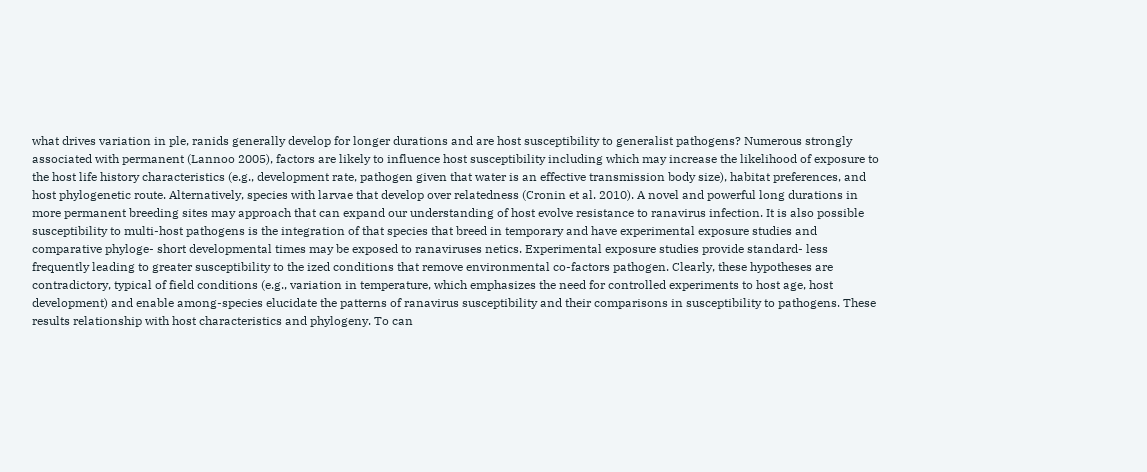what drives variation in ple, ranids generally develop for longer durations and are host susceptibility to generalist pathogens? Numerous strongly associated with permanent (Lannoo 2005), factors are likely to influence host susceptibility including which may increase the likelihood of exposure to the host life history characteristics (e.g., development rate, pathogen given that water is an effective transmission body size), habitat preferences, and host phylogenetic route. Alternatively, species with larvae that develop over relatedness (Cronin et al. 2010). A novel and powerful long durations in more permanent breeding sites may approach that can expand our understanding of host evolve resistance to ranavirus infection. It is also possible susceptibility to multi-host pathogens is the integration of that species that breed in temporary and have experimental exposure studies and comparative phyloge- short developmental times may be exposed to ranaviruses netics. Experimental exposure studies provide standard- less frequently leading to greater susceptibility to the ized conditions that remove environmental co-factors pathogen. Clearly, these hypotheses are contradictory, typical of field conditions (e.g., variation in temperature, which emphasizes the need for controlled experiments to host age, host development) and enable among-species elucidate the patterns of ranavirus susceptibility and their comparisons in susceptibility to pathogens. These results relationship with host characteristics and phylogeny. To can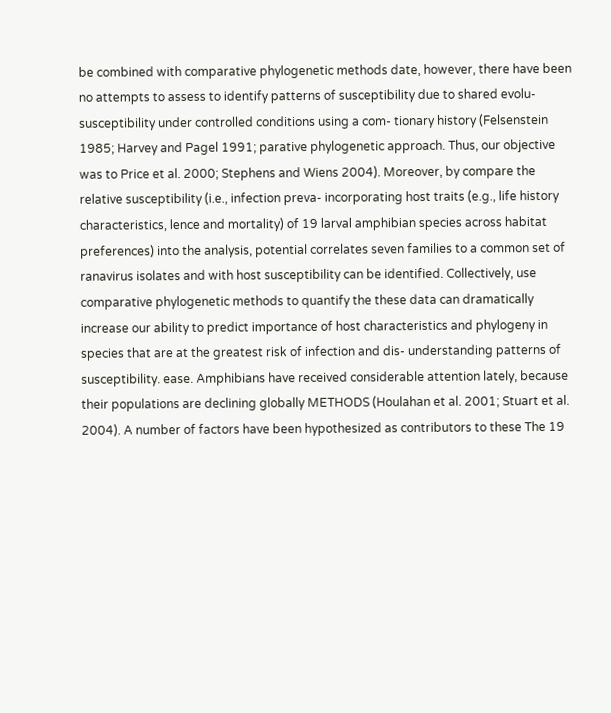be combined with comparative phylogenetic methods date, however, there have been no attempts to assess to identify patterns of susceptibility due to shared evolu- susceptibility under controlled conditions using a com- tionary history (Felsenstein 1985; Harvey and Pagel 1991; parative phylogenetic approach. Thus, our objective was to Price et al. 2000; Stephens and Wiens 2004). Moreover, by compare the relative susceptibility (i.e., infection preva- incorporating host traits (e.g., life history characteristics, lence and mortality) of 19 larval amphibian species across habitat preferences) into the analysis, potential correlates seven families to a common set of ranavirus isolates and with host susceptibility can be identified. Collectively, use comparative phylogenetic methods to quantify the these data can dramatically increase our ability to predict importance of host characteristics and phylogeny in species that are at the greatest risk of infection and dis- understanding patterns of susceptibility. ease. Amphibians have received considerable attention lately, because their populations are declining globally METHODS (Houlahan et al. 2001; Stuart et al. 2004). A number of factors have been hypothesized as contributors to these The 19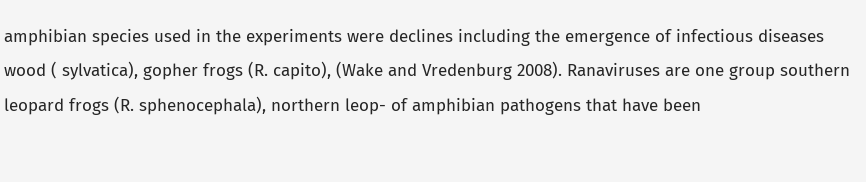amphibian species used in the experiments were declines including the emergence of infectious diseases wood ( sylvatica), gopher frogs (R. capito), (Wake and Vredenburg 2008). Ranaviruses are one group southern leopard frogs (R. sphenocephala), northern leop- of amphibian pathogens that have been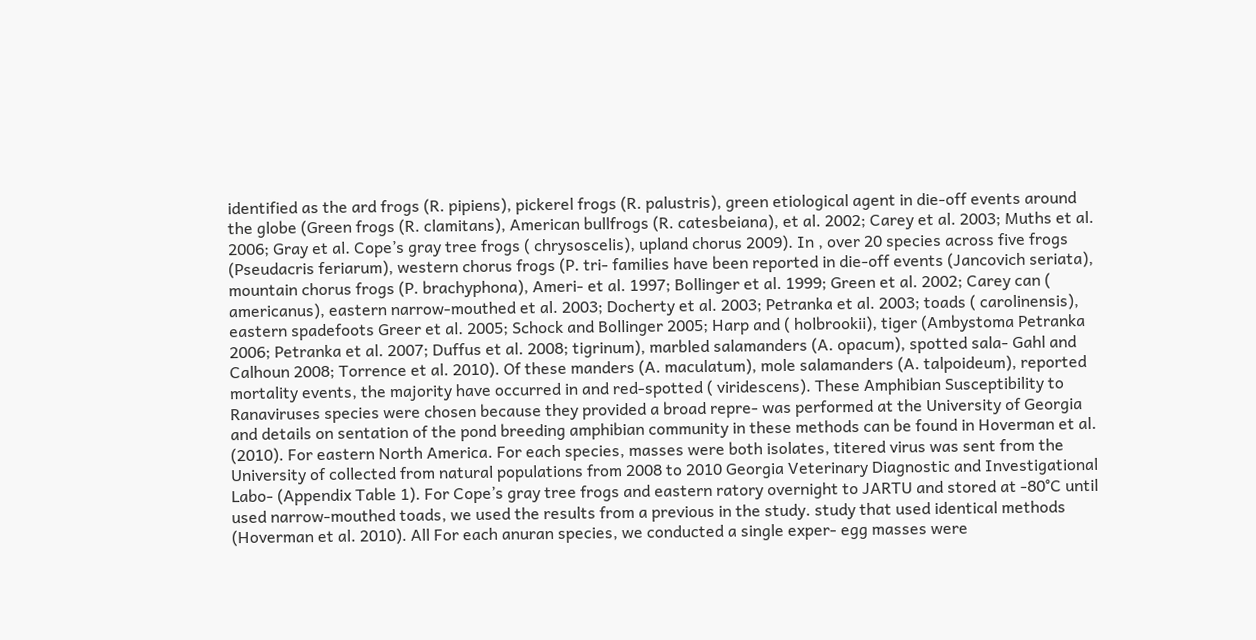identified as the ard frogs (R. pipiens), pickerel frogs (R. palustris), green etiological agent in die-off events around the globe (Green frogs (R. clamitans), American bullfrogs (R. catesbeiana), et al. 2002; Carey et al. 2003; Muths et al. 2006; Gray et al. Cope’s gray tree frogs ( chrysoscelis), upland chorus 2009). In , over 20 species across five frogs (Pseudacris feriarum), western chorus frogs (P. tri- families have been reported in die-off events (Jancovich seriata), mountain chorus frogs (P. brachyphona), Ameri- et al. 1997; Bollinger et al. 1999; Green et al. 2002; Carey can ( americanus), eastern narrow-mouthed et al. 2003; Docherty et al. 2003; Petranka et al. 2003; toads ( carolinensis), eastern spadefoots Greer et al. 2005; Schock and Bollinger 2005; Harp and ( holbrookii), tiger (Ambystoma Petranka 2006; Petranka et al. 2007; Duffus et al. 2008; tigrinum), marbled salamanders (A. opacum), spotted sala- Gahl and Calhoun 2008; Torrence et al. 2010). Of these manders (A. maculatum), mole salamanders (A. talpoideum), reported mortality events, the majority have occurred in and red-spotted ( viridescens). These Amphibian Susceptibility to Ranaviruses species were chosen because they provided a broad repre- was performed at the University of Georgia and details on sentation of the pond breeding amphibian community in these methods can be found in Hoverman et al. (2010). For eastern North America. For each species, masses were both isolates, titered virus was sent from the University of collected from natural populations from 2008 to 2010 Georgia Veterinary Diagnostic and Investigational Labo- (Appendix Table 1). For Cope’s gray tree frogs and eastern ratory overnight to JARTU and stored at -80°C until used narrow-mouthed toads, we used the results from a previous in the study. study that used identical methods (Hoverman et al. 2010). All For each anuran species, we conducted a single exper- egg masses were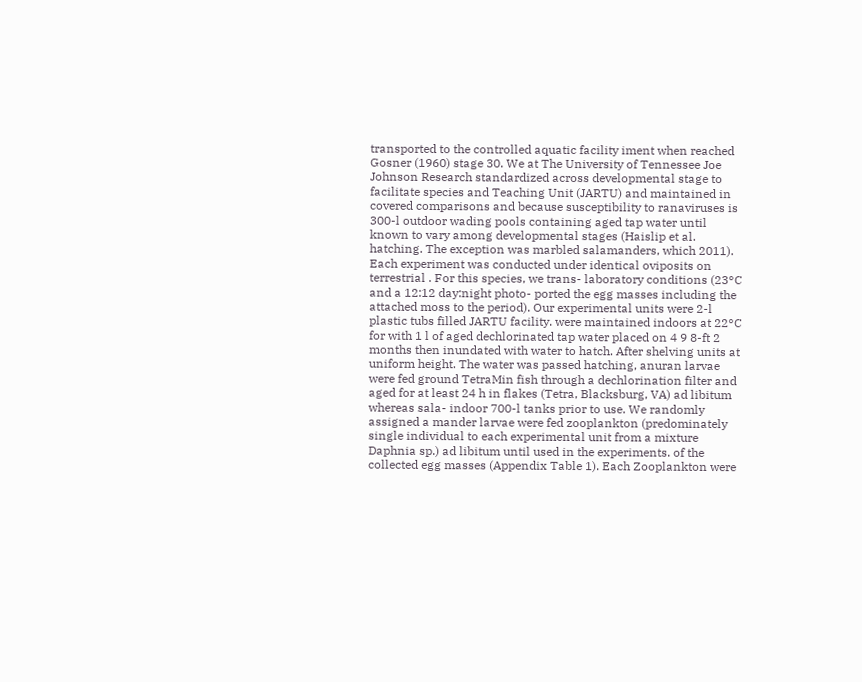transported to the controlled aquatic facility iment when reached Gosner (1960) stage 30. We at The University of Tennessee Joe Johnson Research standardized across developmental stage to facilitate species and Teaching Unit (JARTU) and maintained in covered comparisons and because susceptibility to ranaviruses is 300-l outdoor wading pools containing aged tap water until known to vary among developmental stages (Haislip et al. hatching. The exception was marbled salamanders, which 2011). Each experiment was conducted under identical oviposits on terrestrial . For this species, we trans- laboratory conditions (23°C and a 12:12 day:night photo- ported the egg masses including the attached moss to the period). Our experimental units were 2-l plastic tubs filled JARTU facility. were maintained indoors at 22°C for with 1 l of aged dechlorinated tap water placed on 4 9 8-ft 2 months then inundated with water to hatch. After shelving units at uniform height. The water was passed hatching, anuran larvae were fed ground TetraMin fish through a dechlorination filter and aged for at least 24 h in flakes (Tetra, Blacksburg, VA) ad libitum whereas sala- indoor 700-l tanks prior to use. We randomly assigned a mander larvae were fed zooplankton (predominately single individual to each experimental unit from a mixture Daphnia sp.) ad libitum until used in the experiments. of the collected egg masses (Appendix Table 1). Each Zooplankton were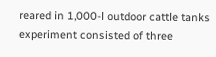reared in 1,000-l outdoor cattle tanks experiment consisted of three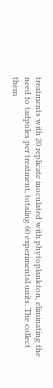treatments with 20 replicate inoculated with phytoplankton, eliminating the need to tadpoles per treatment, totaling 60 experimental units. The collect them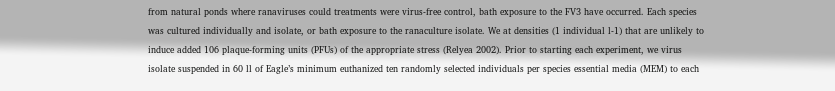from natural ponds where ranaviruses could treatments were virus-free control, bath exposure to the FV3 have occurred. Each species was cultured individually and isolate, or bath exposure to the ranaculture isolate. We at densities (1 individual l-1) that are unlikely to induce added 106 plaque-forming units (PFUs) of the appropriate stress (Relyea 2002). Prior to starting each experiment, we virus isolate suspended in 60 ll of Eagle’s minimum euthanized ten randomly selected individuals per species essential media (MEM) to each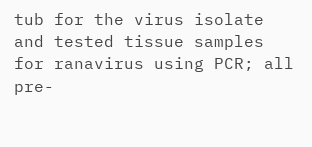tub for the virus isolate and tested tissue samples for ranavirus using PCR; all pre-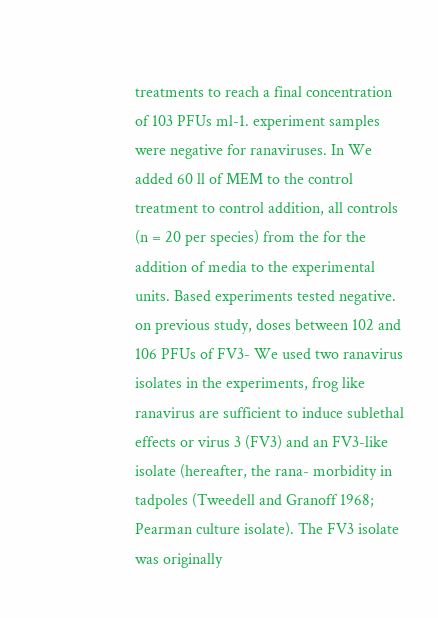treatments to reach a final concentration of 103 PFUs ml-1. experiment samples were negative for ranaviruses. In We added 60 ll of MEM to the control treatment to control addition, all controls (n = 20 per species) from the for the addition of media to the experimental units. Based experiments tested negative. on previous study, doses between 102 and 106 PFUs of FV3- We used two ranavirus isolates in the experiments, frog like ranavirus are sufficient to induce sublethal effects or virus 3 (FV3) and an FV3-like isolate (hereafter, the rana- morbidity in tadpoles (Tweedell and Granoff 1968; Pearman culture isolate). The FV3 isolate was originally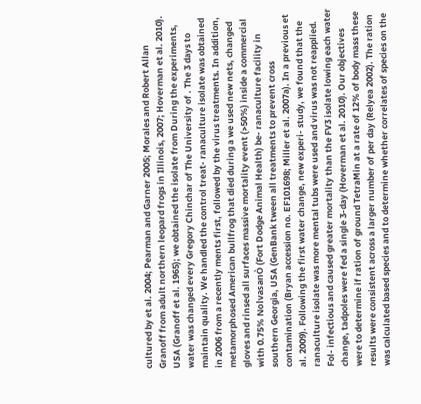cultured by et al. 2004; Pearman and Garner 2005; Morales and Robert Allan Granoff from adult northern leopard frogs in Illinois, 2007; Hoverman et al. 2010). USA (Granoff et al. 1965); we obtained the isolate from During the experiments, water was changed every Gregory Chinchar of The University of . The 3 days to maintain quality. We handled the control treat- ranaculture isolate was obtained in 2006 from a recently ments first, followed by the virus treatments. In addition, metamorphosed American bullfrog that died during a we used new nets, changed gloves and rinsed all surfaces massive mortality event (>50%) inside a commercial with 0.75% NolvasanÒ (Fort Dodge Animal Health) be- ranaculture facility in southern Georgia, USA (GenBank tween all treatments to prevent cross contamination (Bryan accession no. EF101698; Miller et al. 2007a). In a previous et al. 2009). Following the first water change, new experi- study, we found that the ranaculture isolate was more mental tubs were used and virus was not reapplied. Fol- infectious and caused greater mortality than the FV3 isolate lowing each water change, tadpoles were fed a single 3-day (Hoverman et al. 2010). Our objectives were to determine if ration of ground TetraMin at a rate of 12% of body mass these results were consistent across a larger number of per day (Relyea 2002). The ration was calculated based species and to determine whether correlates of species on the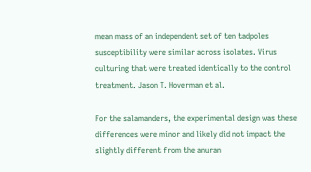mean mass of an independent set of ten tadpoles susceptibility were similar across isolates. Virus culturing that were treated identically to the control treatment. Jason T. Hoverman et al.

For the salamanders, the experimental design was these differences were minor and likely did not impact the slightly different from the anuran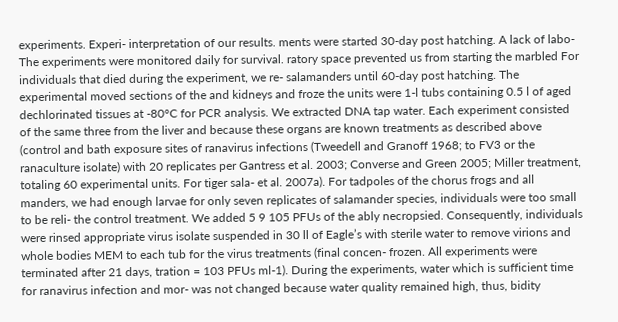experiments. Experi- interpretation of our results. ments were started 30-day post hatching. A lack of labo- The experiments were monitored daily for survival. ratory space prevented us from starting the marbled For individuals that died during the experiment, we re- salamanders until 60-day post hatching. The experimental moved sections of the and kidneys and froze the units were 1-l tubs containing 0.5 l of aged dechlorinated tissues at -80°C for PCR analysis. We extracted DNA tap water. Each experiment consisted of the same three from the liver and because these organs are known treatments as described above (control and bath exposure sites of ranavirus infections (Tweedell and Granoff 1968; to FV3 or the ranaculture isolate) with 20 replicates per Gantress et al. 2003; Converse and Green 2005; Miller treatment, totaling 60 experimental units. For tiger sala- et al. 2007a). For tadpoles of the chorus frogs and all manders, we had enough larvae for only seven replicates of salamander species, individuals were too small to be reli- the control treatment. We added 5 9 105 PFUs of the ably necropsied. Consequently, individuals were rinsed appropriate virus isolate suspended in 30 ll of Eagle’s with sterile water to remove virions and whole bodies MEM to each tub for the virus treatments (final concen- frozen. All experiments were terminated after 21 days, tration = 103 PFUs ml-1). During the experiments, water which is sufficient time for ranavirus infection and mor- was not changed because water quality remained high, thus, bidity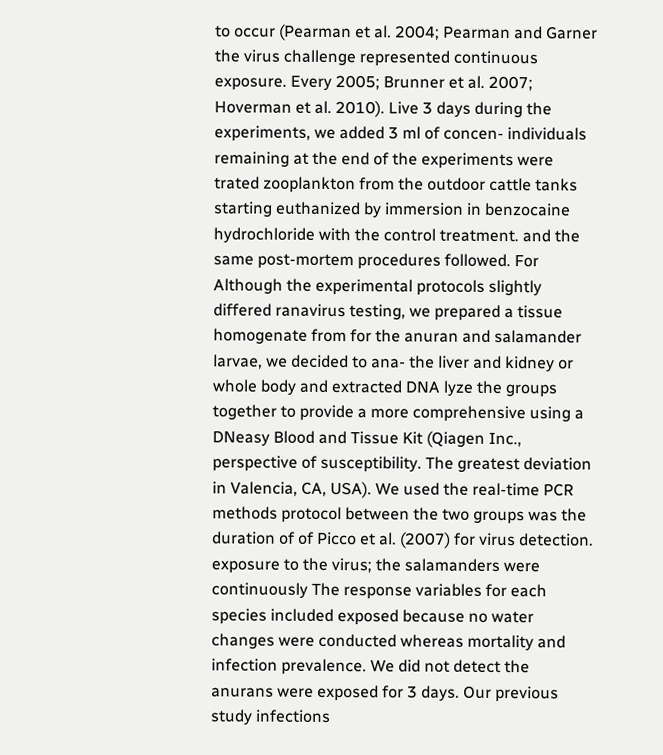to occur (Pearman et al. 2004; Pearman and Garner the virus challenge represented continuous exposure. Every 2005; Brunner et al. 2007; Hoverman et al. 2010). Live 3 days during the experiments, we added 3 ml of concen- individuals remaining at the end of the experiments were trated zooplankton from the outdoor cattle tanks starting euthanized by immersion in benzocaine hydrochloride with the control treatment. and the same post-mortem procedures followed. For Although the experimental protocols slightly differed ranavirus testing, we prepared a tissue homogenate from for the anuran and salamander larvae, we decided to ana- the liver and kidney or whole body and extracted DNA lyze the groups together to provide a more comprehensive using a DNeasy Blood and Tissue Kit (Qiagen Inc., perspective of susceptibility. The greatest deviation in Valencia, CA, USA). We used the real-time PCR methods protocol between the two groups was the duration of of Picco et al. (2007) for virus detection. exposure to the virus; the salamanders were continuously The response variables for each species included exposed because no water changes were conducted whereas mortality and infection prevalence. We did not detect the anurans were exposed for 3 days. Our previous study infections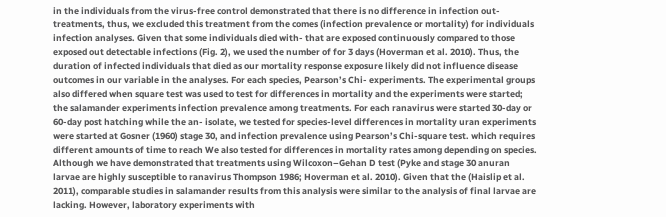in the individuals from the virus-free control demonstrated that there is no difference in infection out- treatments, thus, we excluded this treatment from the comes (infection prevalence or mortality) for individuals infection analyses. Given that some individuals died with- that are exposed continuously compared to those exposed out detectable infections (Fig. 2), we used the number of for 3 days (Hoverman et al. 2010). Thus, the duration of infected individuals that died as our mortality response exposure likely did not influence disease outcomes in our variable in the analyses. For each species, Pearson’s Chi- experiments. The experimental groups also differed when square test was used to test for differences in mortality and the experiments were started; the salamander experiments infection prevalence among treatments. For each ranavirus were started 30-day or 60-day post hatching while the an- isolate, we tested for species-level differences in mortality uran experiments were started at Gosner (1960) stage 30, and infection prevalence using Pearson’s Chi-square test. which requires different amounts of time to reach We also tested for differences in mortality rates among depending on species. Although we have demonstrated that treatments using Wilcoxon–Gehan D test (Pyke and stage 30 anuran larvae are highly susceptible to ranavirus Thompson 1986; Hoverman et al. 2010). Given that the (Haislip et al. 2011), comparable studies in salamander results from this analysis were similar to the analysis of final larvae are lacking. However, laboratory experiments with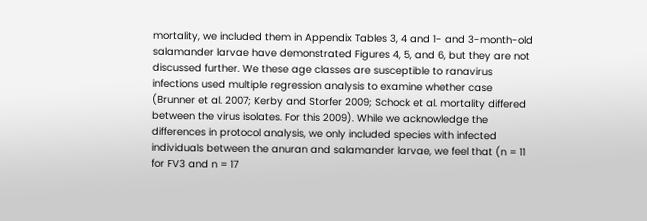mortality, we included them in Appendix Tables 3, 4 and 1- and 3-month-old salamander larvae have demonstrated Figures 4, 5, and 6, but they are not discussed further. We these age classes are susceptible to ranavirus infections used multiple regression analysis to examine whether case (Brunner et al. 2007; Kerby and Storfer 2009; Schock et al. mortality differed between the virus isolates. For this 2009). While we acknowledge the differences in protocol analysis, we only included species with infected individuals between the anuran and salamander larvae, we feel that (n = 11 for FV3 and n = 17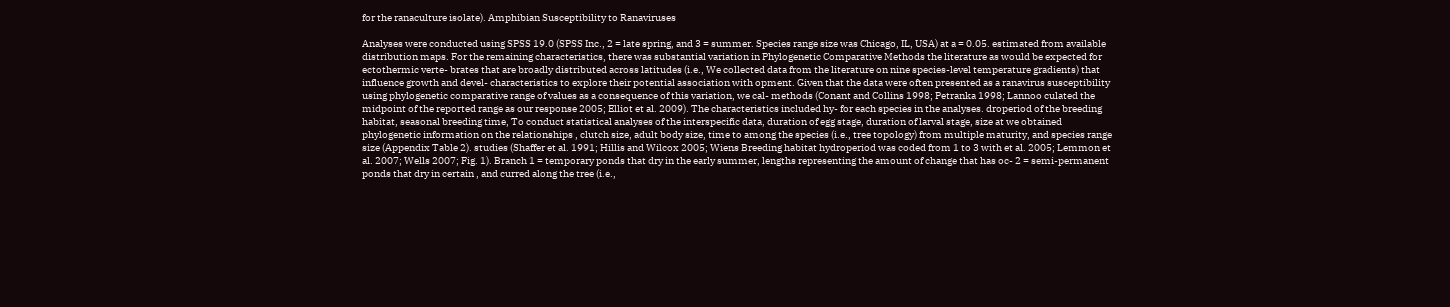for the ranaculture isolate). Amphibian Susceptibility to Ranaviruses

Analyses were conducted using SPSS 19.0 (SPSS Inc., 2 = late spring, and 3 = summer. Species range size was Chicago, IL, USA) at a = 0.05. estimated from available distribution maps. For the remaining characteristics, there was substantial variation in Phylogenetic Comparative Methods the literature as would be expected for ectothermic verte- brates that are broadly distributed across latitudes (i.e., We collected data from the literature on nine species-level temperature gradients) that influence growth and devel- characteristics to explore their potential association with opment. Given that the data were often presented as a ranavirus susceptibility using phylogenetic comparative range of values as a consequence of this variation, we cal- methods (Conant and Collins 1998; Petranka 1998; Lannoo culated the midpoint of the reported range as our response 2005; Elliot et al. 2009). The characteristics included hy- for each species in the analyses. droperiod of the breeding habitat, seasonal breeding time, To conduct statistical analyses of the interspecific data, duration of egg stage, duration of larval stage, size at we obtained phylogenetic information on the relationships , clutch size, adult body size, time to among the species (i.e., tree topology) from multiple maturity, and species range size (Appendix Table 2). studies (Shaffer et al. 1991; Hillis and Wilcox 2005; Wiens Breeding habitat hydroperiod was coded from 1 to 3 with et al. 2005; Lemmon et al. 2007; Wells 2007; Fig. 1). Branch 1 = temporary ponds that dry in the early summer, lengths representing the amount of change that has oc- 2 = semi-permanent ponds that dry in certain , and curred along the tree (i.e.,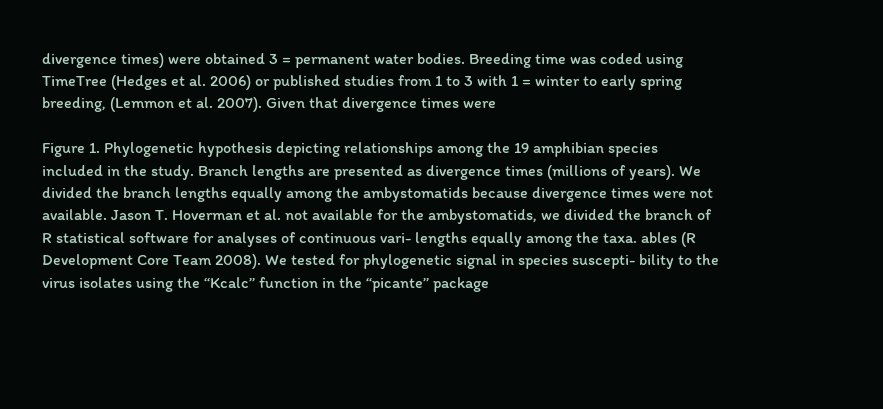divergence times) were obtained 3 = permanent water bodies. Breeding time was coded using TimeTree (Hedges et al. 2006) or published studies from 1 to 3 with 1 = winter to early spring breeding, (Lemmon et al. 2007). Given that divergence times were

Figure 1. Phylogenetic hypothesis depicting relationships among the 19 amphibian species included in the study. Branch lengths are presented as divergence times (millions of years). We divided the branch lengths equally among the ambystomatids because divergence times were not available. Jason T. Hoverman et al. not available for the ambystomatids, we divided the branch of R statistical software for analyses of continuous vari- lengths equally among the taxa. ables (R Development Core Team 2008). We tested for phylogenetic signal in species suscepti- bility to the virus isolates using the ‘‘Kcalc’’ function in the ‘‘picante’’ package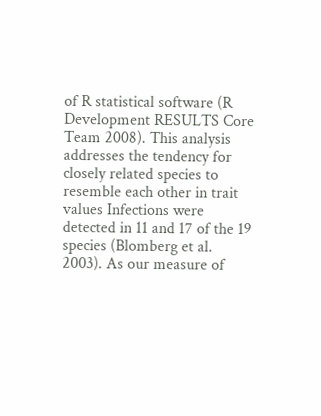of R statistical software (R Development RESULTS Core Team 2008). This analysis addresses the tendency for closely related species to resemble each other in trait values Infections were detected in 11 and 17 of the 19 species (Blomberg et al. 2003). As our measure of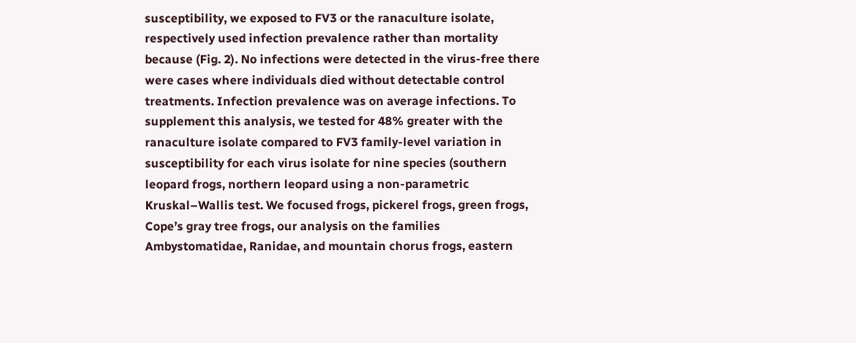susceptibility, we exposed to FV3 or the ranaculture isolate, respectively used infection prevalence rather than mortality because (Fig. 2). No infections were detected in the virus-free there were cases where individuals died without detectable control treatments. Infection prevalence was on average infections. To supplement this analysis, we tested for 48% greater with the ranaculture isolate compared to FV3 family-level variation in susceptibility for each virus isolate for nine species (southern leopard frogs, northern leopard using a non-parametric Kruskal–Wallis test. We focused frogs, pickerel frogs, green frogs, Cope’s gray tree frogs, our analysis on the families Ambystomatidae, Ranidae, and mountain chorus frogs, eastern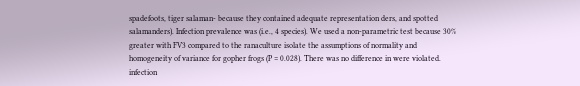spadefoots, tiger salaman- because they contained adequate representation ders, and spotted salamanders). Infection prevalence was (i.e., 4 species). We used a non-parametric test because 30% greater with FV3 compared to the ranaculture isolate the assumptions of normality and homogeneity of variance for gopher frogs (P = 0.028). There was no difference in were violated. infection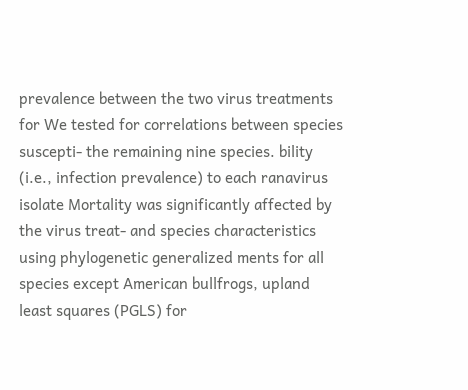prevalence between the two virus treatments for We tested for correlations between species suscepti- the remaining nine species. bility (i.e., infection prevalence) to each ranavirus isolate Mortality was significantly affected by the virus treat- and species characteristics using phylogenetic generalized ments for all species except American bullfrogs, upland least squares (PGLS) for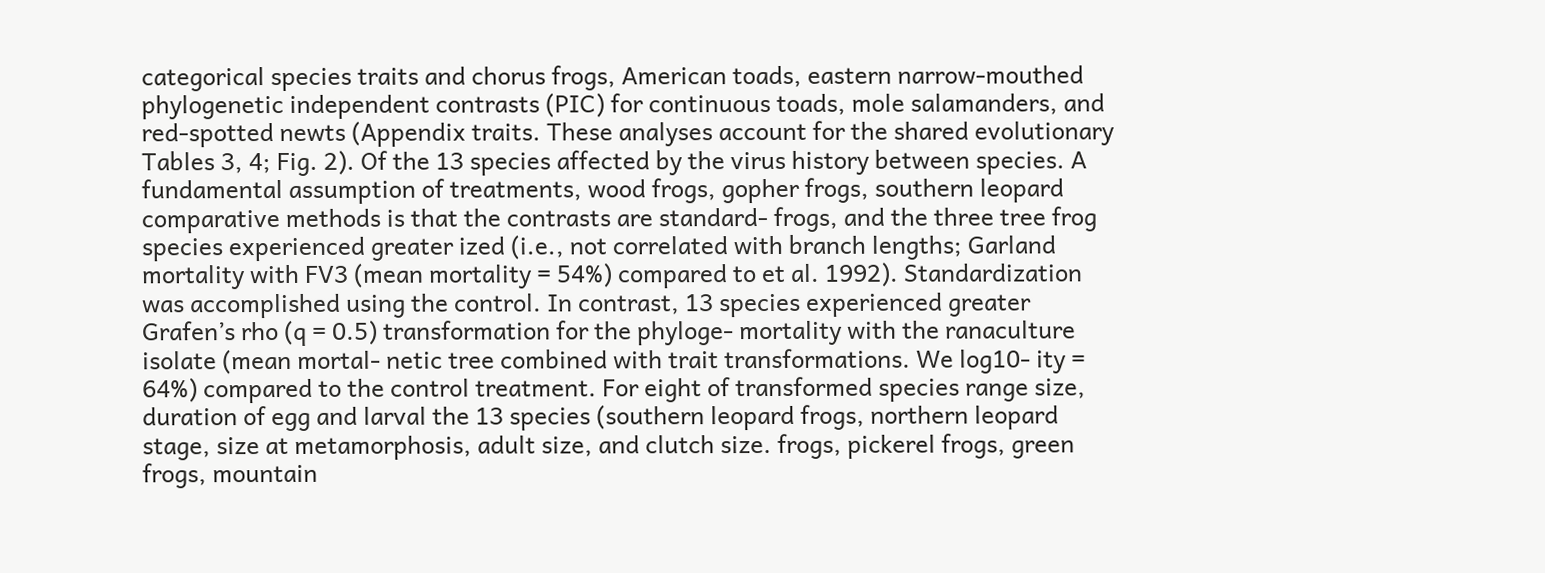categorical species traits and chorus frogs, American toads, eastern narrow-mouthed phylogenetic independent contrasts (PIC) for continuous toads, mole salamanders, and red-spotted newts (Appendix traits. These analyses account for the shared evolutionary Tables 3, 4; Fig. 2). Of the 13 species affected by the virus history between species. A fundamental assumption of treatments, wood frogs, gopher frogs, southern leopard comparative methods is that the contrasts are standard- frogs, and the three tree frog species experienced greater ized (i.e., not correlated with branch lengths; Garland mortality with FV3 (mean mortality = 54%) compared to et al. 1992). Standardization was accomplished using the control. In contrast, 13 species experienced greater Grafen’s rho (q = 0.5) transformation for the phyloge- mortality with the ranaculture isolate (mean mortal- netic tree combined with trait transformations. We log10- ity = 64%) compared to the control treatment. For eight of transformed species range size, duration of egg and larval the 13 species (southern leopard frogs, northern leopard stage, size at metamorphosis, adult size, and clutch size. frogs, pickerel frogs, green frogs, mountain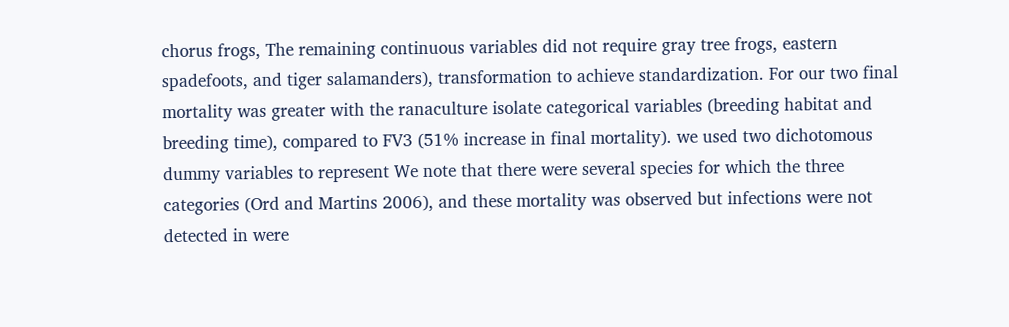chorus frogs, The remaining continuous variables did not require gray tree frogs, eastern spadefoots, and tiger salamanders), transformation to achieve standardization. For our two final mortality was greater with the ranaculture isolate categorical variables (breeding habitat and breeding time), compared to FV3 (51% increase in final mortality). we used two dichotomous dummy variables to represent We note that there were several species for which the three categories (Ord and Martins 2006), and these mortality was observed but infections were not detected in were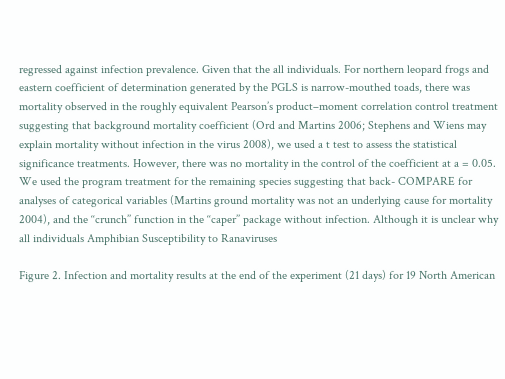regressed against infection prevalence. Given that the all individuals. For northern leopard frogs and eastern coefficient of determination generated by the PGLS is narrow-mouthed toads, there was mortality observed in the roughly equivalent Pearson’s product–moment correlation control treatment suggesting that background mortality coefficient (Ord and Martins 2006; Stephens and Wiens may explain mortality without infection in the virus 2008), we used a t test to assess the statistical significance treatments. However, there was no mortality in the control of the coefficient at a = 0.05. We used the program treatment for the remaining species suggesting that back- COMPARE for analyses of categorical variables (Martins ground mortality was not an underlying cause for mortality 2004), and the ‘‘crunch’’ function in the ‘‘caper’’ package without infection. Although it is unclear why all individuals Amphibian Susceptibility to Ranaviruses

Figure 2. Infection and mortality results at the end of the experiment (21 days) for 19 North American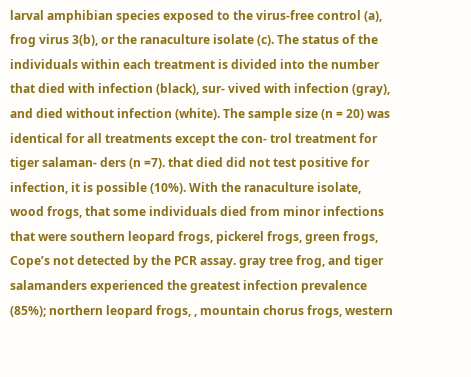larval amphibian species exposed to the virus-free control (a), frog virus 3(b), or the ranaculture isolate (c). The status of the individuals within each treatment is divided into the number that died with infection (black), sur- vived with infection (gray), and died without infection (white). The sample size (n = 20) was identical for all treatments except the con- trol treatment for tiger salaman- ders (n =7). that died did not test positive for infection, it is possible (10%). With the ranaculture isolate, wood frogs, that some individuals died from minor infections that were southern leopard frogs, pickerel frogs, green frogs, Cope’s not detected by the PCR assay. gray tree frog, and tiger salamanders experienced the greatest infection prevalence (85%); northern leopard frogs, , mountain chorus frogs, western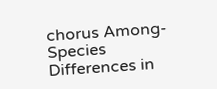chorus Among-Species Differences in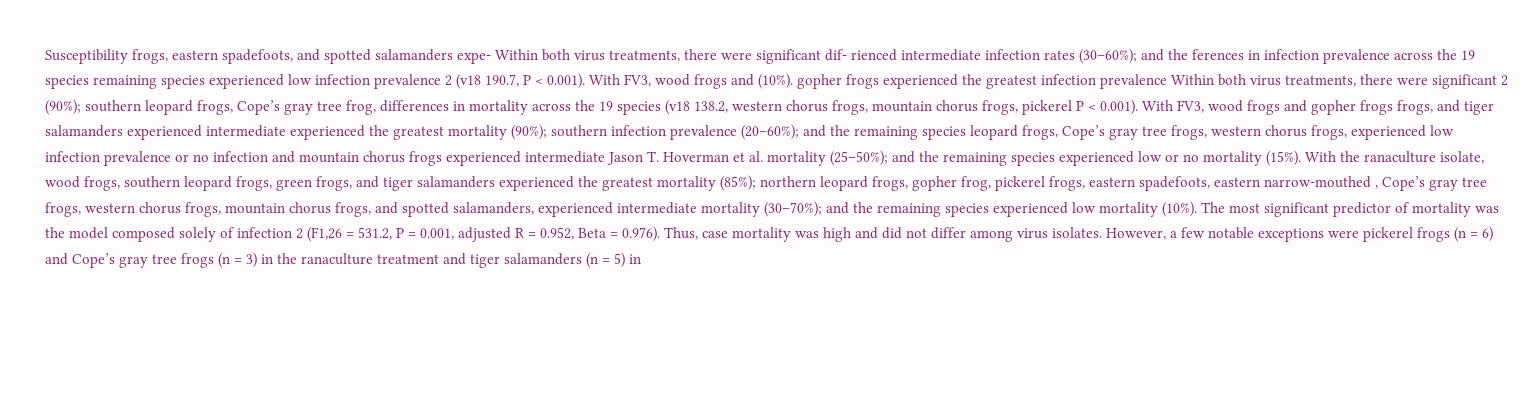Susceptibility frogs, eastern spadefoots, and spotted salamanders expe- Within both virus treatments, there were significant dif- rienced intermediate infection rates (30–60%); and the ferences in infection prevalence across the 19 species remaining species experienced low infection prevalence 2 (v18 190.7, P < 0.001). With FV3, wood frogs and (10%). gopher frogs experienced the greatest infection prevalence Within both virus treatments, there were significant 2 (90%); southern leopard frogs, Cope’s gray tree frog, differences in mortality across the 19 species (v18 138.2, western chorus frogs, mountain chorus frogs, pickerel P < 0.001). With FV3, wood frogs and gopher frogs frogs, and tiger salamanders experienced intermediate experienced the greatest mortality (90%); southern infection prevalence (20–60%); and the remaining species leopard frogs, Cope’s gray tree frogs, western chorus frogs, experienced low infection prevalence or no infection and mountain chorus frogs experienced intermediate Jason T. Hoverman et al. mortality (25–50%); and the remaining species experienced low or no mortality (15%). With the ranaculture isolate, wood frogs, southern leopard frogs, green frogs, and tiger salamanders experienced the greatest mortality (85%); northern leopard frogs, gopher frog, pickerel frogs, eastern spadefoots, eastern narrow-mouthed , Cope’s gray tree frogs, western chorus frogs, mountain chorus frogs, and spotted salamanders, experienced intermediate mortality (30–70%); and the remaining species experienced low mortality (10%). The most significant predictor of mortality was the model composed solely of infection 2 (F1,26 = 531.2, P = 0.001, adjusted R = 0.952, Beta = 0.976). Thus, case mortality was high and did not differ among virus isolates. However, a few notable exceptions were pickerel frogs (n = 6) and Cope’s gray tree frogs (n = 3) in the ranaculture treatment and tiger salamanders (n = 5) in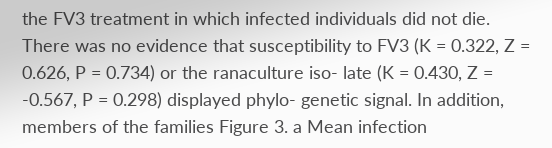the FV3 treatment in which infected individuals did not die. There was no evidence that susceptibility to FV3 (K = 0.322, Z = 0.626, P = 0.734) or the ranaculture iso- late (K = 0.430, Z = -0.567, P = 0.298) displayed phylo- genetic signal. In addition, members of the families Figure 3. a Mean infection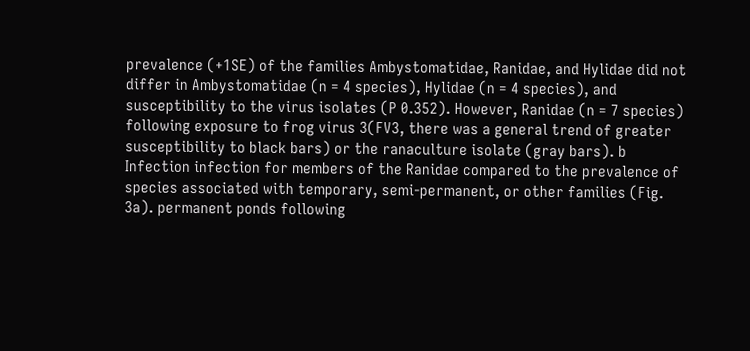prevalence (+1SE) of the families Ambystomatidae, Ranidae, and Hylidae did not differ in Ambystomatidae (n = 4 species), Hylidae (n = 4 species), and susceptibility to the virus isolates (P 0.352). However, Ranidae (n = 7 species) following exposure to frog virus 3(FV3, there was a general trend of greater susceptibility to black bars) or the ranaculture isolate (gray bars). b Infection infection for members of the Ranidae compared to the prevalence of species associated with temporary, semi-permanent, or other families (Fig. 3a). permanent ponds following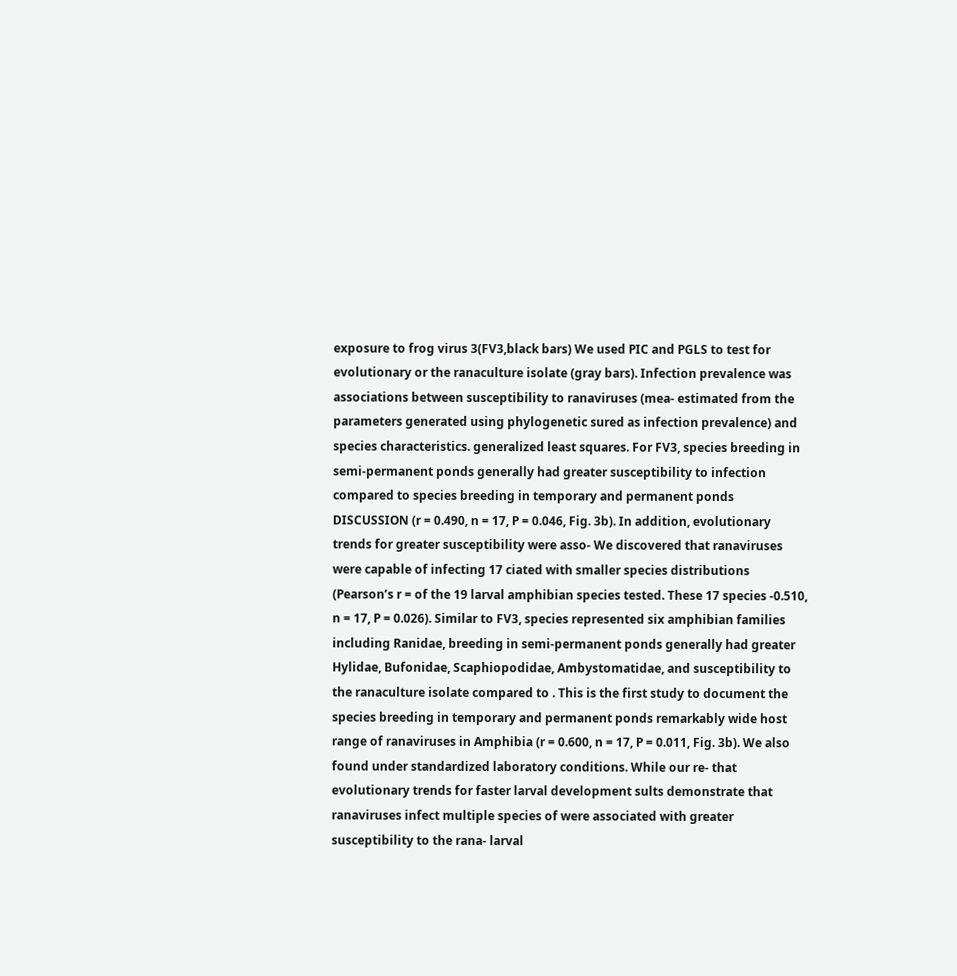exposure to frog virus 3(FV3,black bars) We used PIC and PGLS to test for evolutionary or the ranaculture isolate (gray bars). Infection prevalence was associations between susceptibility to ranaviruses (mea- estimated from the parameters generated using phylogenetic sured as infection prevalence) and species characteristics. generalized least squares. For FV3, species breeding in semi-permanent ponds generally had greater susceptibility to infection compared to species breeding in temporary and permanent ponds DISCUSSION (r = 0.490, n = 17, P = 0.046, Fig. 3b). In addition, evolutionary trends for greater susceptibility were asso- We discovered that ranaviruses were capable of infecting 17 ciated with smaller species distributions (Pearson’s r = of the 19 larval amphibian species tested. These 17 species -0.510, n = 17, P = 0.026). Similar to FV3, species represented six amphibian families including Ranidae, breeding in semi-permanent ponds generally had greater Hylidae, Bufonidae, Scaphiopodidae, Ambystomatidae, and susceptibility to the ranaculture isolate compared to . This is the first study to document the species breeding in temporary and permanent ponds remarkably wide host range of ranaviruses in Amphibia (r = 0.600, n = 17, P = 0.011, Fig. 3b). We also found under standardized laboratory conditions. While our re- that evolutionary trends for faster larval development sults demonstrate that ranaviruses infect multiple species of were associated with greater susceptibility to the rana- larval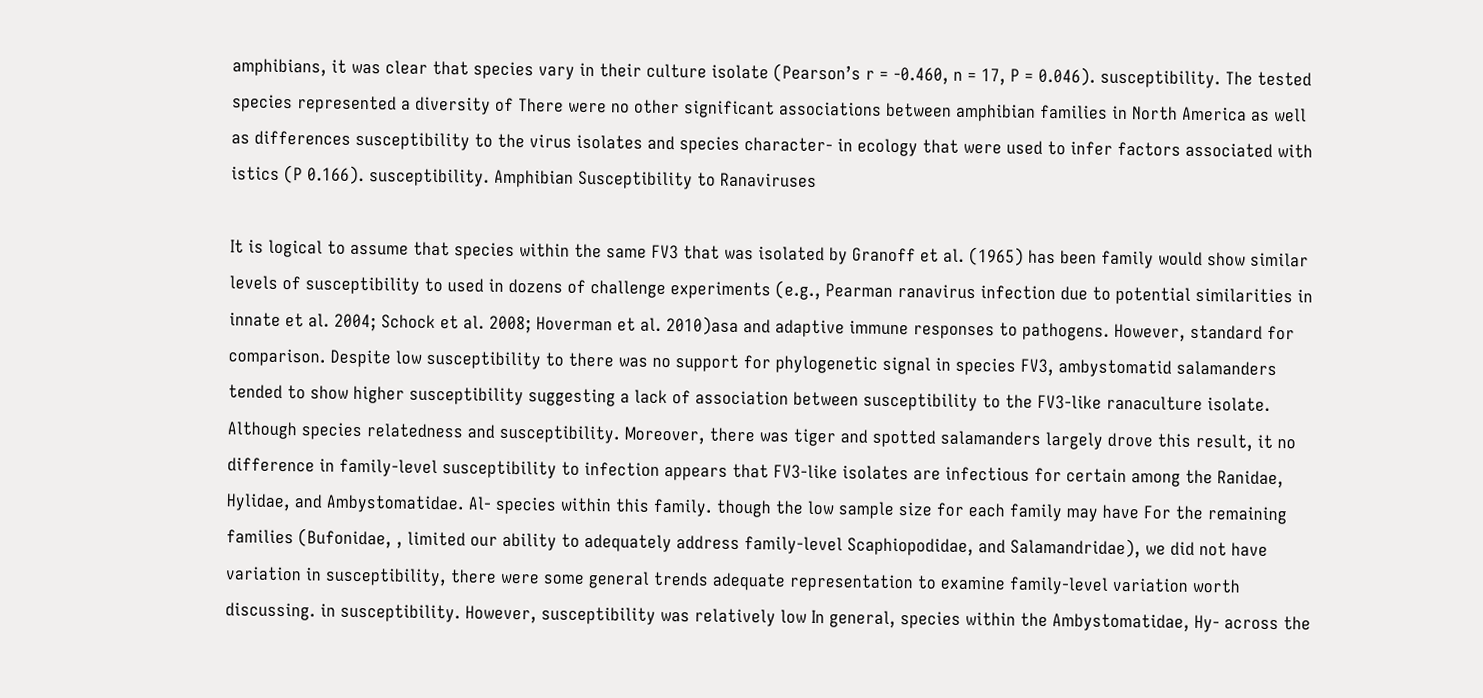amphibians, it was clear that species vary in their culture isolate (Pearson’s r = -0.460, n = 17, P = 0.046). susceptibility. The tested species represented a diversity of There were no other significant associations between amphibian families in North America as well as differences susceptibility to the virus isolates and species character- in ecology that were used to infer factors associated with istics (P 0.166). susceptibility. Amphibian Susceptibility to Ranaviruses

It is logical to assume that species within the same FV3 that was isolated by Granoff et al. (1965) has been family would show similar levels of susceptibility to used in dozens of challenge experiments (e.g., Pearman ranavirus infection due to potential similarities in innate et al. 2004; Schock et al. 2008; Hoverman et al. 2010)asa and adaptive immune responses to pathogens. However, standard for comparison. Despite low susceptibility to there was no support for phylogenetic signal in species FV3, ambystomatid salamanders tended to show higher susceptibility suggesting a lack of association between susceptibility to the FV3-like ranaculture isolate. Although species relatedness and susceptibility. Moreover, there was tiger and spotted salamanders largely drove this result, it no difference in family-level susceptibility to infection appears that FV3-like isolates are infectious for certain among the Ranidae, Hylidae, and Ambystomatidae. Al- species within this family. though the low sample size for each family may have For the remaining families (Bufonidae, , limited our ability to adequately address family-level Scaphiopodidae, and Salamandridae), we did not have variation in susceptibility, there were some general trends adequate representation to examine family-level variation worth discussing. in susceptibility. However, susceptibility was relatively low In general, species within the Ambystomatidae, Hy- across the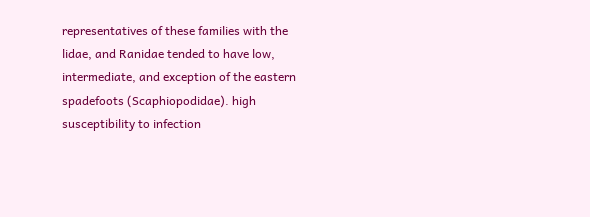representatives of these families with the lidae, and Ranidae tended to have low, intermediate, and exception of the eastern spadefoots (Scaphiopodidae). high susceptibility to infection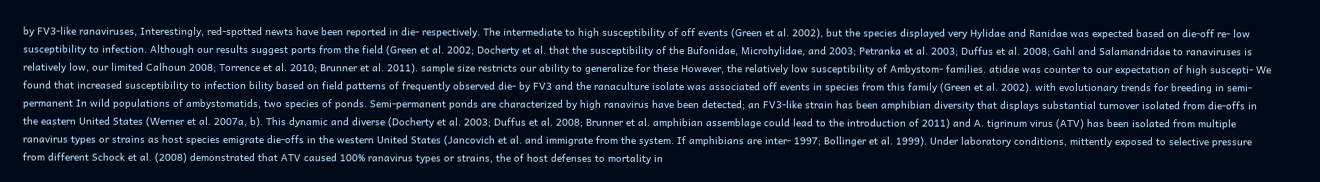by FV3-like ranaviruses, Interestingly, red-spotted newts have been reported in die- respectively. The intermediate to high susceptibility of off events (Green et al. 2002), but the species displayed very Hylidae and Ranidae was expected based on die-off re- low susceptibility to infection. Although our results suggest ports from the field (Green et al. 2002; Docherty et al. that the susceptibility of the Bufonidae, Microhylidae, and 2003; Petranka et al. 2003; Duffus et al. 2008; Gahl and Salamandridae to ranaviruses is relatively low, our limited Calhoun 2008; Torrence et al. 2010; Brunner et al. 2011). sample size restricts our ability to generalize for these However, the relatively low susceptibility of Ambystom- families. atidae was counter to our expectation of high suscepti- We found that increased susceptibility to infection bility based on field patterns of frequently observed die- by FV3 and the ranaculture isolate was associated off events in species from this family (Green et al. 2002). with evolutionary trends for breeding in semi-permanent In wild populations of ambystomatids, two species of ponds. Semi-permanent ponds are characterized by high ranavirus have been detected; an FV3-like strain has been amphibian diversity that displays substantial turnover isolated from die-offs in the eastern United States (Werner et al. 2007a, b). This dynamic and diverse (Docherty et al. 2003; Duffus et al. 2008; Brunner et al. amphibian assemblage could lead to the introduction of 2011) and A. tigrinum virus (ATV) has been isolated from multiple ranavirus types or strains as host species emigrate die-offs in the western United States (Jancovich et al. and immigrate from the system. If amphibians are inter- 1997; Bollinger et al. 1999). Under laboratory conditions, mittently exposed to selective pressure from different Schock et al. (2008) demonstrated that ATV caused 100% ranavirus types or strains, the of host defenses to mortality in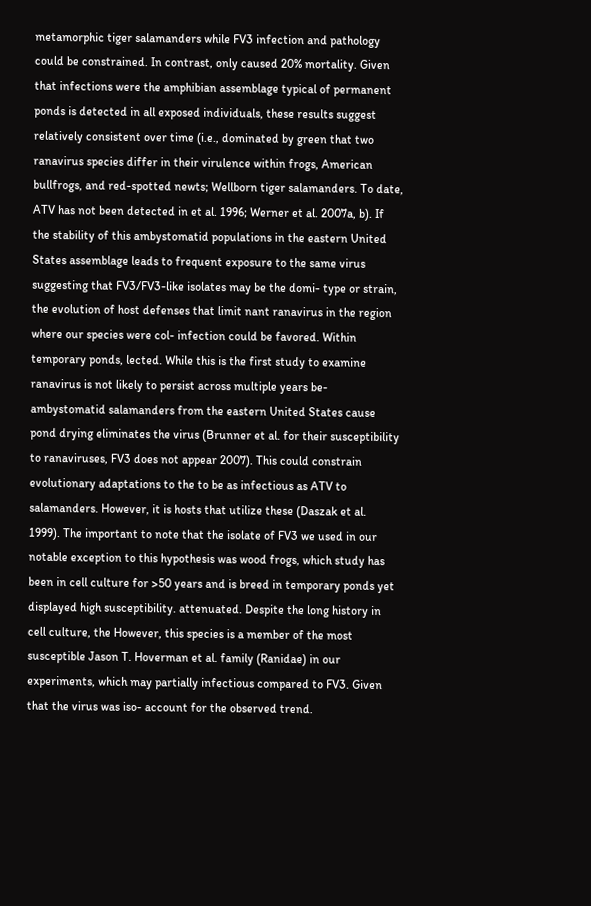metamorphic tiger salamanders while FV3 infection and pathology could be constrained. In contrast, only caused 20% mortality. Given that infections were the amphibian assemblage typical of permanent ponds is detected in all exposed individuals, these results suggest relatively consistent over time (i.e., dominated by green that two ranavirus species differ in their virulence within frogs, American bullfrogs, and red-spotted newts; Wellborn tiger salamanders. To date, ATV has not been detected in et al. 1996; Werner et al. 2007a, b). If the stability of this ambystomatid populations in the eastern United States assemblage leads to frequent exposure to the same virus suggesting that FV3/FV3-like isolates may be the domi- type or strain, the evolution of host defenses that limit nant ranavirus in the region where our species were col- infection could be favored. Within temporary ponds, lected. While this is the first study to examine ranavirus is not likely to persist across multiple years be- ambystomatid salamanders from the eastern United States cause pond drying eliminates the virus (Brunner et al. for their susceptibility to ranaviruses, FV3 does not appear 2007). This could constrain evolutionary adaptations to the to be as infectious as ATV to salamanders. However, it is hosts that utilize these (Daszak et al. 1999). The important to note that the isolate of FV3 we used in our notable exception to this hypothesis was wood frogs, which study has been in cell culture for >50 years and is breed in temporary ponds yet displayed high susceptibility. attenuated. Despite the long history in cell culture, the However, this species is a member of the most susceptible Jason T. Hoverman et al. family (Ranidae) in our experiments, which may partially infectious compared to FV3. Given that the virus was iso- account for the observed trend.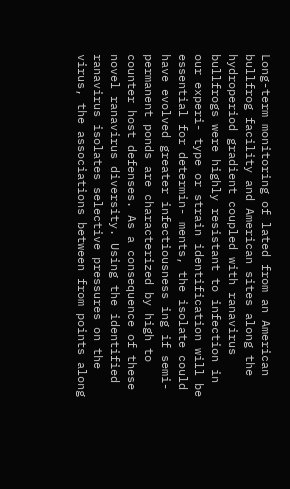Long-term monitoring of lated from an American bullfrog facility and American sites along the hydroperiod gradient coupled with ranavirus bullfrogs were highly resistant to infection in our experi- type or strain identification will be essential for determin- ments, the isolate could have evolved greater infectiousness ing if semi-permanent ponds are characterized by high to counter host defenses. As a consequence of these novel ranavirus diversity. Using the identified ranavirus isolates selective pressures on the virus, the associations between from points along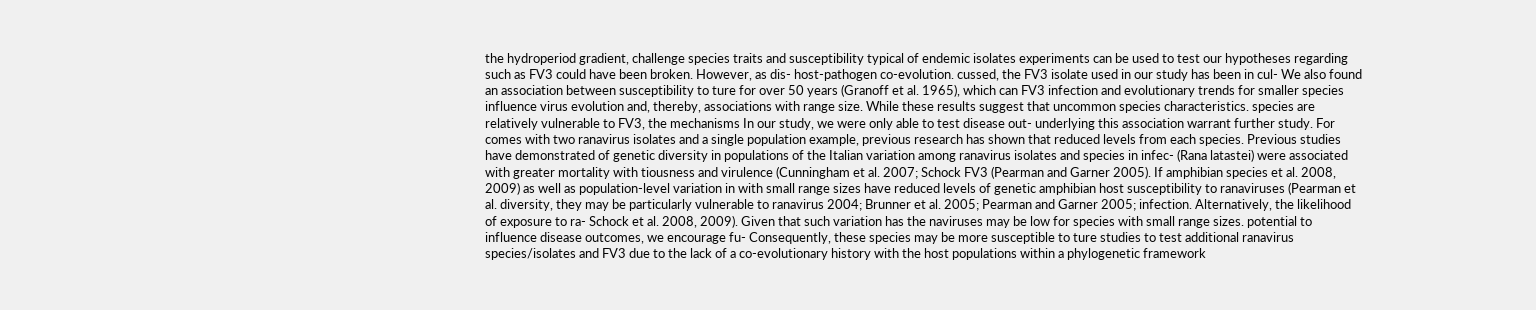the hydroperiod gradient, challenge species traits and susceptibility typical of endemic isolates experiments can be used to test our hypotheses regarding such as FV3 could have been broken. However, as dis- host-pathogen co-evolution. cussed, the FV3 isolate used in our study has been in cul- We also found an association between susceptibility to ture for over 50 years (Granoff et al. 1965), which can FV3 infection and evolutionary trends for smaller species influence virus evolution and, thereby, associations with range size. While these results suggest that uncommon species characteristics. species are relatively vulnerable to FV3, the mechanisms In our study, we were only able to test disease out- underlying this association warrant further study. For comes with two ranavirus isolates and a single population example, previous research has shown that reduced levels from each species. Previous studies have demonstrated of genetic diversity in populations of the Italian variation among ranavirus isolates and species in infec- (Rana latastei) were associated with greater mortality with tiousness and virulence (Cunningham et al. 2007; Schock FV3 (Pearman and Garner 2005). If amphibian species et al. 2008, 2009) as well as population-level variation in with small range sizes have reduced levels of genetic amphibian host susceptibility to ranaviruses (Pearman et al. diversity, they may be particularly vulnerable to ranavirus 2004; Brunner et al. 2005; Pearman and Garner 2005; infection. Alternatively, the likelihood of exposure to ra- Schock et al. 2008, 2009). Given that such variation has the naviruses may be low for species with small range sizes. potential to influence disease outcomes, we encourage fu- Consequently, these species may be more susceptible to ture studies to test additional ranavirus species/isolates and FV3 due to the lack of a co-evolutionary history with the host populations within a phylogenetic framework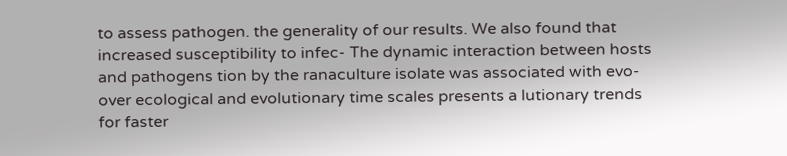to assess pathogen. the generality of our results. We also found that increased susceptibility to infec- The dynamic interaction between hosts and pathogens tion by the ranaculture isolate was associated with evo- over ecological and evolutionary time scales presents a lutionary trends for faster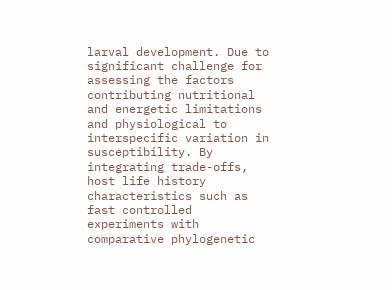larval development. Due to significant challenge for assessing the factors contributing nutritional and energetic limitations and physiological to interspecific variation in susceptibility. By integrating trade-offs, host life history characteristics such as fast controlled experiments with comparative phylogenetic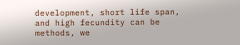development, short life span, and high fecundity can be methods, we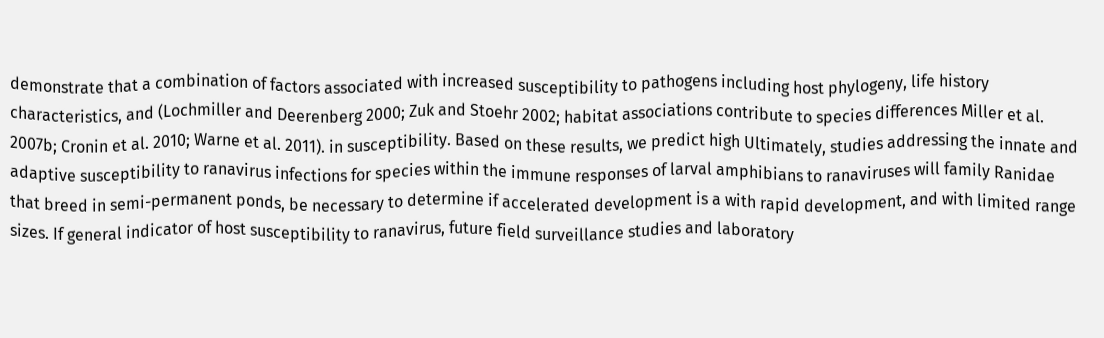demonstrate that a combination of factors associated with increased susceptibility to pathogens including host phylogeny, life history characteristics, and (Lochmiller and Deerenberg 2000; Zuk and Stoehr 2002; habitat associations contribute to species differences Miller et al. 2007b; Cronin et al. 2010; Warne et al. 2011). in susceptibility. Based on these results, we predict high Ultimately, studies addressing the innate and adaptive susceptibility to ranavirus infections for species within the immune responses of larval amphibians to ranaviruses will family Ranidae that breed in semi-permanent ponds, be necessary to determine if accelerated development is a with rapid development, and with limited range sizes. If general indicator of host susceptibility to ranavirus, future field surveillance studies and laboratory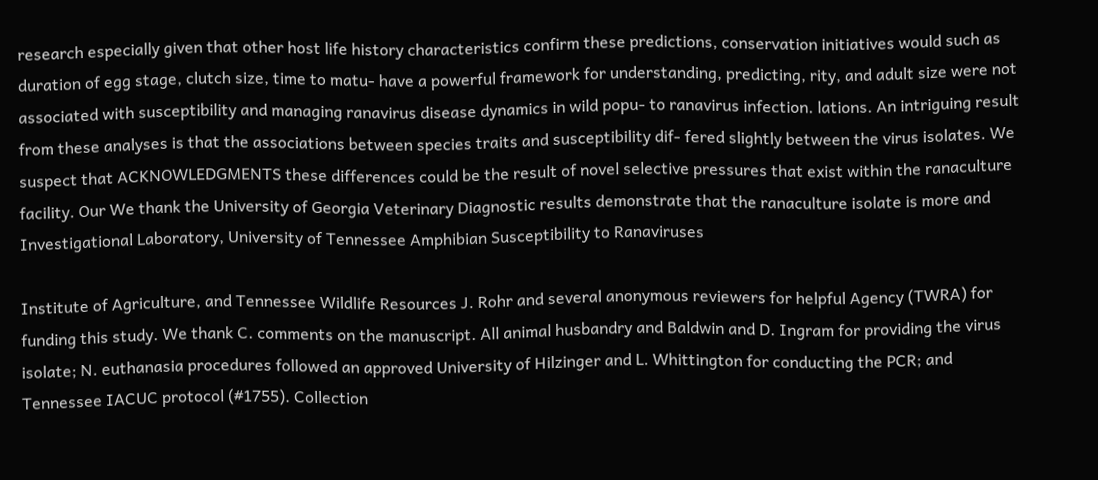research especially given that other host life history characteristics confirm these predictions, conservation initiatives would such as duration of egg stage, clutch size, time to matu- have a powerful framework for understanding, predicting, rity, and adult size were not associated with susceptibility and managing ranavirus disease dynamics in wild popu- to ranavirus infection. lations. An intriguing result from these analyses is that the associations between species traits and susceptibility dif- fered slightly between the virus isolates. We suspect that ACKNOWLEDGMENTS these differences could be the result of novel selective pressures that exist within the ranaculture facility. Our We thank the University of Georgia Veterinary Diagnostic results demonstrate that the ranaculture isolate is more and Investigational Laboratory, University of Tennessee Amphibian Susceptibility to Ranaviruses

Institute of Agriculture, and Tennessee Wildlife Resources J. Rohr and several anonymous reviewers for helpful Agency (TWRA) for funding this study. We thank C. comments on the manuscript. All animal husbandry and Baldwin and D. Ingram for providing the virus isolate; N. euthanasia procedures followed an approved University of Hilzinger and L. Whittington for conducting the PCR; and Tennessee IACUC protocol (#1755). Collection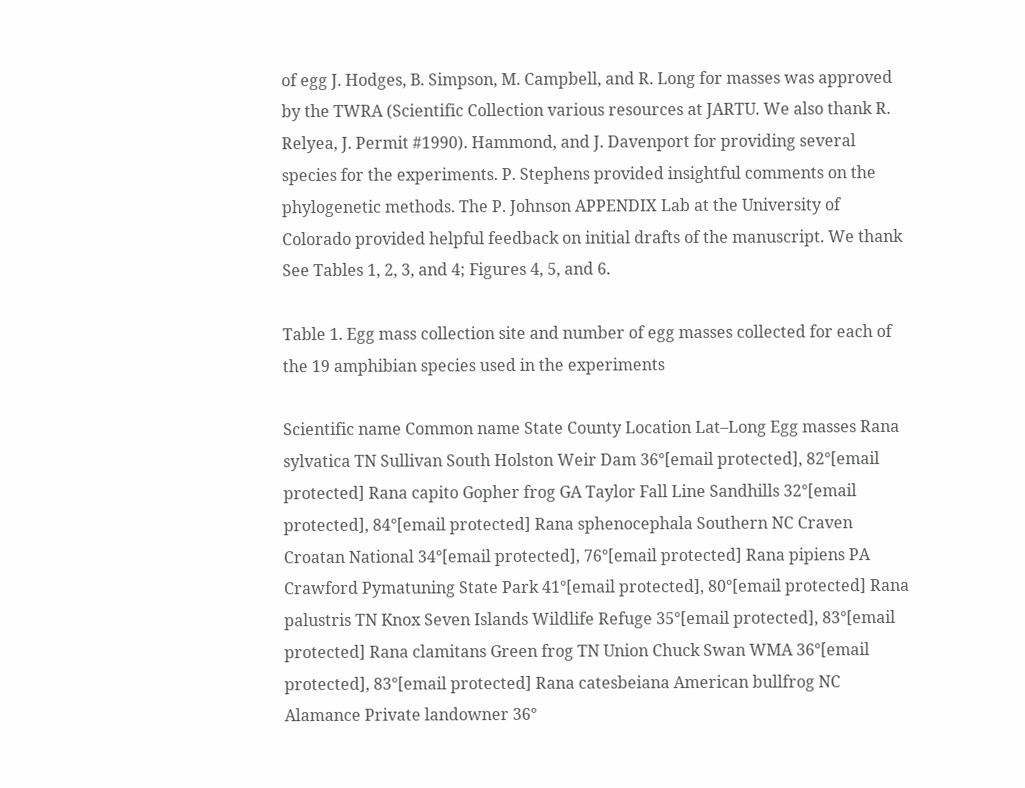of egg J. Hodges, B. Simpson, M. Campbell, and R. Long for masses was approved by the TWRA (Scientific Collection various resources at JARTU. We also thank R. Relyea, J. Permit #1990). Hammond, and J. Davenport for providing several species for the experiments. P. Stephens provided insightful comments on the phylogenetic methods. The P. Johnson APPENDIX Lab at the University of Colorado provided helpful feedback on initial drafts of the manuscript. We thank See Tables 1, 2, 3, and 4; Figures 4, 5, and 6.

Table 1. Egg mass collection site and number of egg masses collected for each of the 19 amphibian species used in the experiments

Scientific name Common name State County Location Lat–Long Egg masses Rana sylvatica TN Sullivan South Holston Weir Dam 36°[email protected], 82°[email protected] Rana capito Gopher frog GA Taylor Fall Line Sandhills 32°[email protected], 84°[email protected] Rana sphenocephala Southern NC Craven Croatan National 34°[email protected], 76°[email protected] Rana pipiens PA Crawford Pymatuning State Park 41°[email protected], 80°[email protected] Rana palustris TN Knox Seven Islands Wildlife Refuge 35°[email protected], 83°[email protected] Rana clamitans Green frog TN Union Chuck Swan WMA 36°[email protected], 83°[email protected] Rana catesbeiana American bullfrog NC Alamance Private landowner 36°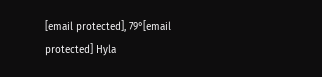[email protected], 79°[email protected] Hyla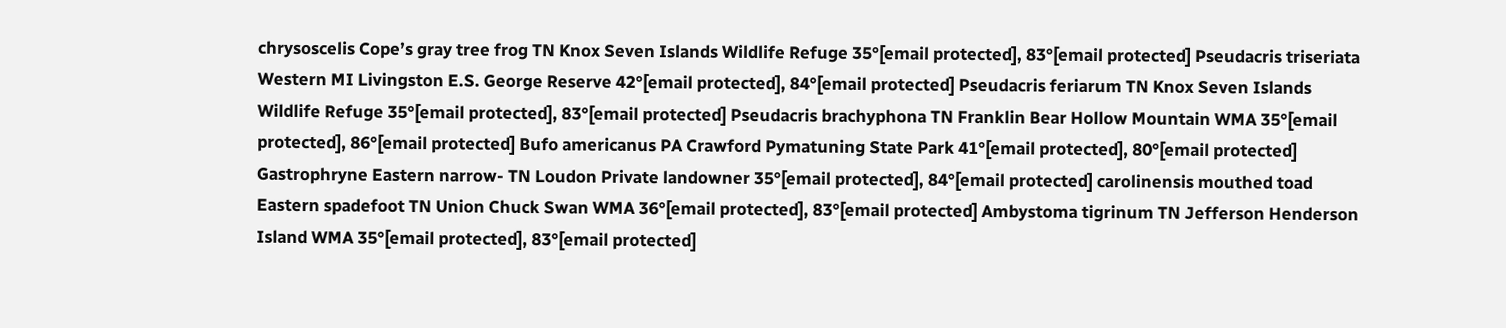chrysoscelis Cope’s gray tree frog TN Knox Seven Islands Wildlife Refuge 35°[email protected], 83°[email protected] Pseudacris triseriata Western MI Livingston E.S. George Reserve 42°[email protected], 84°[email protected] Pseudacris feriarum TN Knox Seven Islands Wildlife Refuge 35°[email protected], 83°[email protected] Pseudacris brachyphona TN Franklin Bear Hollow Mountain WMA 35°[email protected], 86°[email protected] Bufo americanus PA Crawford Pymatuning State Park 41°[email protected], 80°[email protected] Gastrophryne Eastern narrow- TN Loudon Private landowner 35°[email protected], 84°[email protected] carolinensis mouthed toad Eastern spadefoot TN Union Chuck Swan WMA 36°[email protected], 83°[email protected] Ambystoma tigrinum TN Jefferson Henderson Island WMA 35°[email protected], 83°[email protected]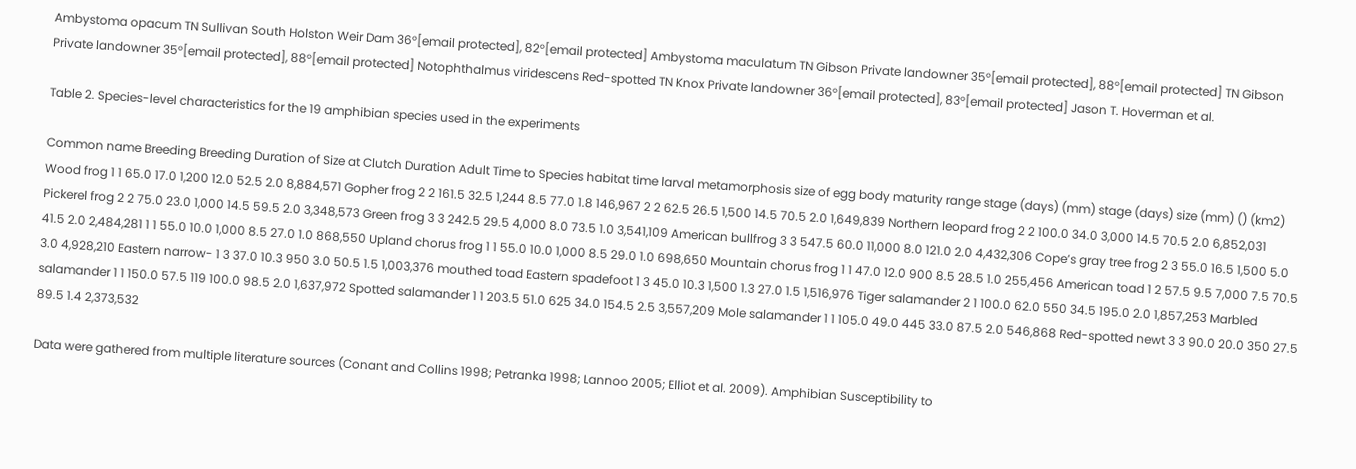Ambystoma opacum TN Sullivan South Holston Weir Dam 36°[email protected], 82°[email protected] Ambystoma maculatum TN Gibson Private landowner 35°[email protected], 88°[email protected] TN Gibson Private landowner 35°[email protected], 88°[email protected] Notophthalmus viridescens Red-spotted TN Knox Private landowner 36°[email protected], 83°[email protected] Jason T. Hoverman et al.

Table 2. Species-level characteristics for the 19 amphibian species used in the experiments

Common name Breeding Breeding Duration of Size at Clutch Duration Adult Time to Species habitat time larval metamorphosis size of egg body maturity range stage (days) (mm) stage (days) size (mm) () (km2) Wood frog 1 1 65.0 17.0 1,200 12.0 52.5 2.0 8,884,571 Gopher frog 2 2 161.5 32.5 1,244 8.5 77.0 1.8 146,967 2 2 62.5 26.5 1,500 14.5 70.5 2.0 1,649,839 Northern leopard frog 2 2 100.0 34.0 3,000 14.5 70.5 2.0 6,852,031 Pickerel frog 2 2 75.0 23.0 1,000 14.5 59.5 2.0 3,348,573 Green frog 3 3 242.5 29.5 4,000 8.0 73.5 1.0 3,541,109 American bullfrog 3 3 547.5 60.0 11,000 8.0 121.0 2.0 4,432,306 Cope’s gray tree frog 2 3 55.0 16.5 1,500 5.0 41.5 2.0 2,484,281 1 1 55.0 10.0 1,000 8.5 27.0 1.0 868,550 Upland chorus frog 1 1 55.0 10.0 1,000 8.5 29.0 1.0 698,650 Mountain chorus frog 1 1 47.0 12.0 900 8.5 28.5 1.0 255,456 American toad 1 2 57.5 9.5 7,000 7.5 70.5 3.0 4,928,210 Eastern narrow- 1 3 37.0 10.3 950 3.0 50.5 1.5 1,003,376 mouthed toad Eastern spadefoot 1 3 45.0 10.3 1,500 1.3 27.0 1.5 1,516,976 Tiger salamander 2 1 100.0 62.0 550 34.5 195.0 2.0 1,857,253 Marbled salamander 1 1 150.0 57.5 119 100.0 98.5 2.0 1,637,972 Spotted salamander 1 1 203.5 51.0 625 34.0 154.5 2.5 3,557,209 Mole salamander 1 1 105.0 49.0 445 33.0 87.5 2.0 546,868 Red-spotted newt 3 3 90.0 20.0 350 27.5 89.5 1.4 2,373,532

Data were gathered from multiple literature sources (Conant and Collins 1998; Petranka 1998; Lannoo 2005; Elliot et al. 2009). Amphibian Susceptibility to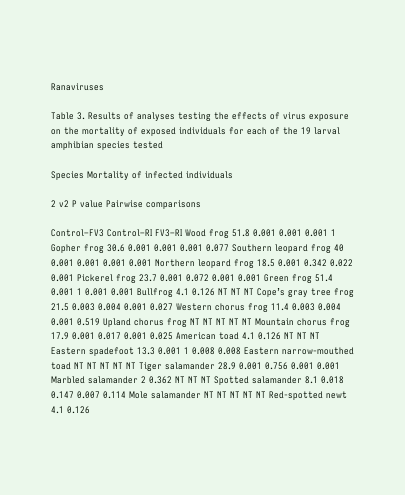Ranaviruses

Table 3. Results of analyses testing the effects of virus exposure on the mortality of exposed individuals for each of the 19 larval amphibian species tested

Species Mortality of infected individuals

2 v2 P value Pairwise comparisons

Control–FV3 Control–RI FV3–RI Wood frog 51.8 0.001 0.001 0.001 1 Gopher frog 30.6 0.001 0.001 0.001 0.077 Southern leopard frog 40 0.001 0.001 0.001 0.001 Northern leopard frog 18.5 0.001 0.342 0.022 0.001 Pickerel frog 23.7 0.001 0.072 0.001 0.001 Green frog 51.4 0.001 1 0.001 0.001 Bullfrog 4.1 0.126 NT NT NT Cope’s gray tree frog 21.5 0.003 0.004 0.001 0.027 Western chorus frog 11.4 0.003 0.004 0.001 0.519 Upland chorus frog NT NT NT NT NT Mountain chorus frog 17.9 0.001 0.017 0.001 0.025 American toad 4.1 0.126 NT NT NT Eastern spadefoot 13.3 0.001 1 0.008 0.008 Eastern narrow-mouthed toad NT NT NT NT NT Tiger salamander 28.9 0.001 0.756 0.001 0.001 Marbled salamander 2 0.362 NT NT NT Spotted salamander 8.1 0.018 0.147 0.007 0.114 Mole salamander NT NT NT NT NT Red-spotted newt 4.1 0.126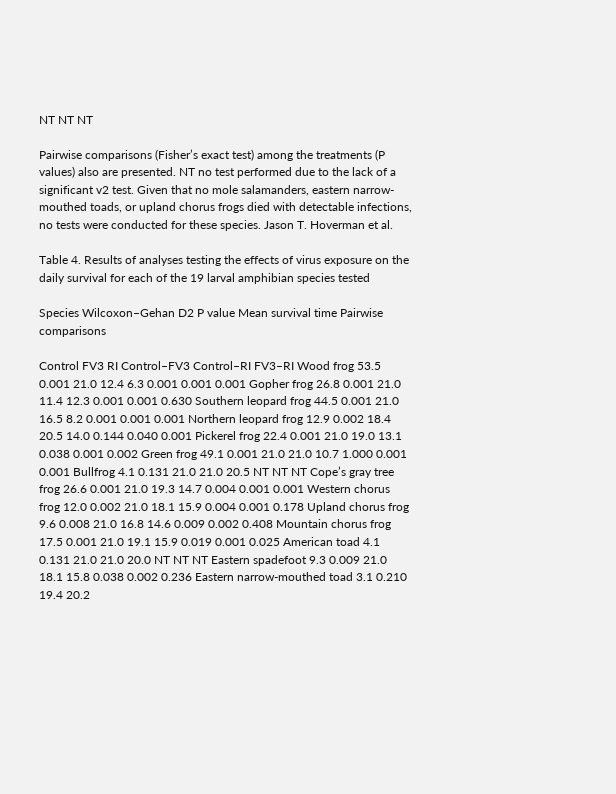NT NT NT

Pairwise comparisons (Fisher’s exact test) among the treatments (P values) also are presented. NT no test performed due to the lack of a significant v2 test. Given that no mole salamanders, eastern narrow-mouthed toads, or upland chorus frogs died with detectable infections, no tests were conducted for these species. Jason T. Hoverman et al.

Table 4. Results of analyses testing the effects of virus exposure on the daily survival for each of the 19 larval amphibian species tested

Species Wilcoxon–Gehan D2 P value Mean survival time Pairwise comparisons

Control FV3 RI Control–FV3 Control–RI FV3–RI Wood frog 53.5 0.001 21.0 12.4 6.3 0.001 0.001 0.001 Gopher frog 26.8 0.001 21.0 11.4 12.3 0.001 0.001 0.630 Southern leopard frog 44.5 0.001 21.0 16.5 8.2 0.001 0.001 0.001 Northern leopard frog 12.9 0.002 18.4 20.5 14.0 0.144 0.040 0.001 Pickerel frog 22.4 0.001 21.0 19.0 13.1 0.038 0.001 0.002 Green frog 49.1 0.001 21.0 21.0 10.7 1.000 0.001 0.001 Bullfrog 4.1 0.131 21.0 21.0 20.5 NT NT NT Cope’s gray tree frog 26.6 0.001 21.0 19.3 14.7 0.004 0.001 0.001 Western chorus frog 12.0 0.002 21.0 18.1 15.9 0.004 0.001 0.178 Upland chorus frog 9.6 0.008 21.0 16.8 14.6 0.009 0.002 0.408 Mountain chorus frog 17.5 0.001 21.0 19.1 15.9 0.019 0.001 0.025 American toad 4.1 0.131 21.0 21.0 20.0 NT NT NT Eastern spadefoot 9.3 0.009 21.0 18.1 15.8 0.038 0.002 0.236 Eastern narrow-mouthed toad 3.1 0.210 19.4 20.2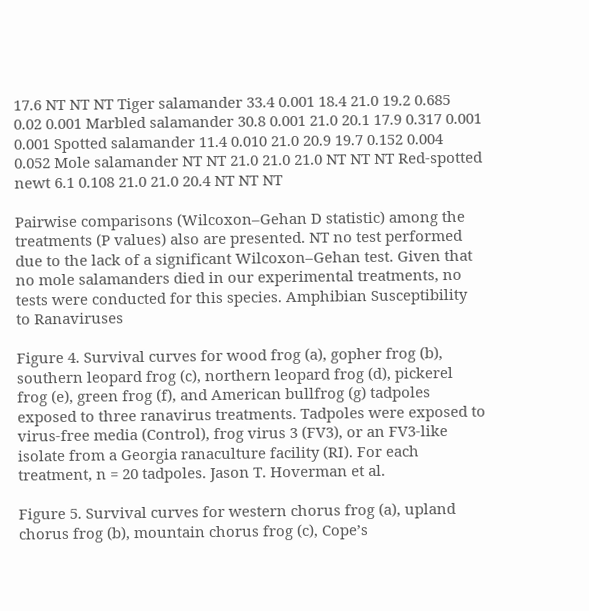17.6 NT NT NT Tiger salamander 33.4 0.001 18.4 21.0 19.2 0.685 0.02 0.001 Marbled salamander 30.8 0.001 21.0 20.1 17.9 0.317 0.001 0.001 Spotted salamander 11.4 0.010 21.0 20.9 19.7 0.152 0.004 0.052 Mole salamander NT NT 21.0 21.0 21.0 NT NT NT Red-spotted newt 6.1 0.108 21.0 21.0 20.4 NT NT NT

Pairwise comparisons (Wilcoxon–Gehan D statistic) among the treatments (P values) also are presented. NT no test performed due to the lack of a significant Wilcoxon–Gehan test. Given that no mole salamanders died in our experimental treatments, no tests were conducted for this species. Amphibian Susceptibility to Ranaviruses

Figure 4. Survival curves for wood frog (a), gopher frog (b), southern leopard frog (c), northern leopard frog (d), pickerel frog (e), green frog (f), and American bullfrog (g) tadpoles exposed to three ranavirus treatments. Tadpoles were exposed to virus-free media (Control), frog virus 3 (FV3), or an FV3-like isolate from a Georgia ranaculture facility (RI). For each treatment, n = 20 tadpoles. Jason T. Hoverman et al.

Figure 5. Survival curves for western chorus frog (a), upland chorus frog (b), mountain chorus frog (c), Cope’s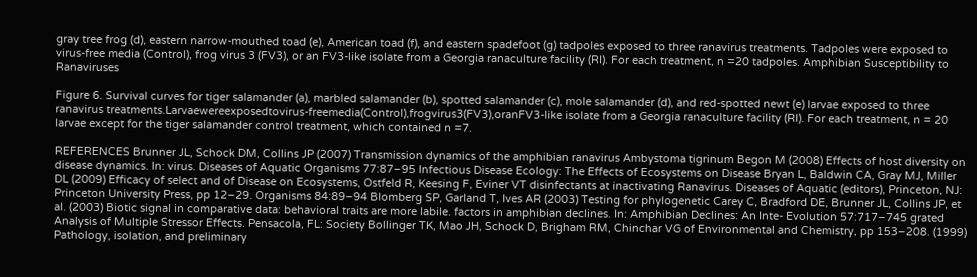gray tree frog (d), eastern narrow-mouthed toad (e), American toad (f), and eastern spadefoot (g) tadpoles exposed to three ranavirus treatments. Tadpoles were exposed to virus-free media (Control), frog virus 3 (FV3), or an FV3-like isolate from a Georgia ranaculture facility (RI). For each treatment, n =20 tadpoles. Amphibian Susceptibility to Ranaviruses

Figure 6. Survival curves for tiger salamander (a), marbled salamander (b), spotted salamander (c), mole salamander (d), and red-spotted newt (e) larvae exposed to three ranavirus treatments.Larvaewereexposedtovirus-freemedia(Control),frogvirus3(FV3),oranFV3-like isolate from a Georgia ranaculture facility (RI). For each treatment, n = 20 larvae except for the tiger salamander control treatment, which contained n =7.

REFERENCES Brunner JL, Schock DM, Collins JP (2007) Transmission dynamics of the amphibian ranavirus Ambystoma tigrinum Begon M (2008) Effects of host diversity on disease dynamics. In: virus. Diseases of Aquatic Organisms 77:87–95 Infectious Disease Ecology: The Effects of Ecosystems on Disease Bryan L, Baldwin CA, Gray MJ, Miller DL (2009) Efficacy of select and of Disease on Ecosystems, Ostfeld R, Keesing F, Eviner VT disinfectants at inactivating Ranavirus. Diseases of Aquatic (editors), Princeton, NJ: Princeton University Press, pp 12–29. Organisms 84:89–94 Blomberg SP, Garland T, Ives AR (2003) Testing for phylogenetic Carey C, Bradford DE, Brunner JL, Collins JP, et al. (2003) Biotic signal in comparative data: behavioral traits are more labile. factors in amphibian declines. In: Amphibian Declines: An Inte- Evolution 57:717–745 grated Analysis of Multiple Stressor Effects. Pensacola, FL: Society Bollinger TK, Mao JH, Schock D, Brigham RM, Chinchar VG of Environmental and Chemistry, pp 153–208. (1999) Pathology, isolation, and preliminary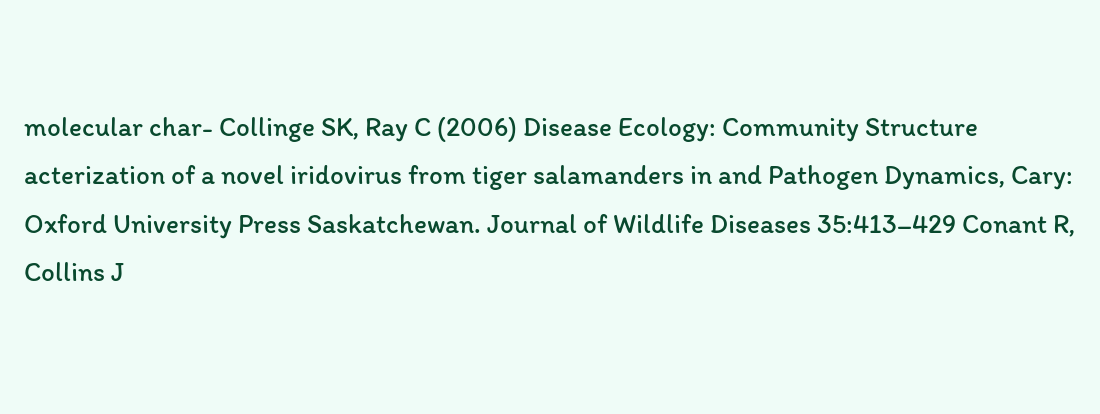molecular char- Collinge SK, Ray C (2006) Disease Ecology: Community Structure acterization of a novel iridovirus from tiger salamanders in and Pathogen Dynamics, Cary: Oxford University Press Saskatchewan. Journal of Wildlife Diseases 35:413–429 Conant R, Collins J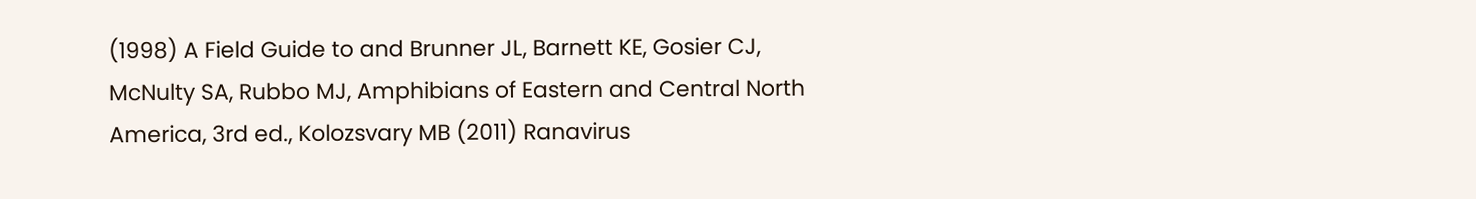(1998) A Field Guide to and Brunner JL, Barnett KE, Gosier CJ, McNulty SA, Rubbo MJ, Amphibians of Eastern and Central North America, 3rd ed., Kolozsvary MB (2011) Ranavirus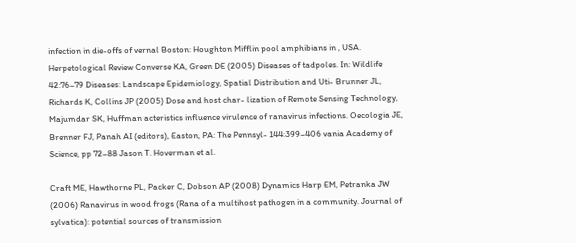infection in die-offs of vernal Boston: Houghton Mifflin pool amphibians in , USA. Herpetological Review Converse KA, Green DE (2005) Diseases of tadpoles. In: Wildlife 42:76–79 Diseases: Landscape Epidemiology, Spatial Distribution and Uti- Brunner JL, Richards K, Collins JP (2005) Dose and host char- lization of Remote Sensing Technology, Majumdar SK, Huffman acteristics influence virulence of ranavirus infections. Oecologia JE, Brenner FJ, Panah AI (editors), Easton, PA: The Pennsyl- 144:399–406 vania Academy of Science, pp 72–88 Jason T. Hoverman et al.

Craft ME, Hawthorne PL, Packer C, Dobson AP (2008) Dynamics Harp EM, Petranka JW (2006) Ranavirus in wood frogs (Rana of a multihost pathogen in a community. Journal of sylvatica): potential sources of transmission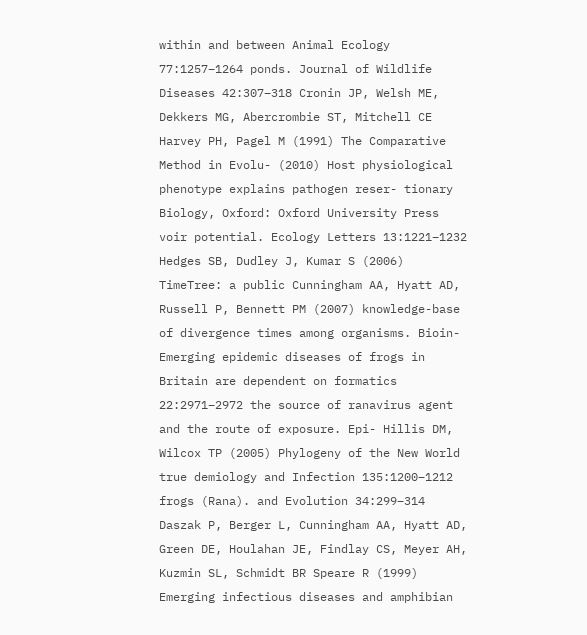within and between Animal Ecology 77:1257–1264 ponds. Journal of Wildlife Diseases 42:307–318 Cronin JP, Welsh ME, Dekkers MG, Abercrombie ST, Mitchell CE Harvey PH, Pagel M (1991) The Comparative Method in Evolu- (2010) Host physiological phenotype explains pathogen reser- tionary Biology, Oxford: Oxford University Press voir potential. Ecology Letters 13:1221–1232 Hedges SB, Dudley J, Kumar S (2006) TimeTree: a public Cunningham AA, Hyatt AD, Russell P, Bennett PM (2007) knowledge-base of divergence times among organisms. Bioin- Emerging epidemic diseases of frogs in Britain are dependent on formatics 22:2971–2972 the source of ranavirus agent and the route of exposure. Epi- Hillis DM, Wilcox TP (2005) Phylogeny of the New World true demiology and Infection 135:1200–1212 frogs (Rana). and Evolution 34:299–314 Daszak P, Berger L, Cunningham AA, Hyatt AD, Green DE, Houlahan JE, Findlay CS, Meyer AH, Kuzmin SL, Schmidt BR Speare R (1999) Emerging infectious diseases and amphibian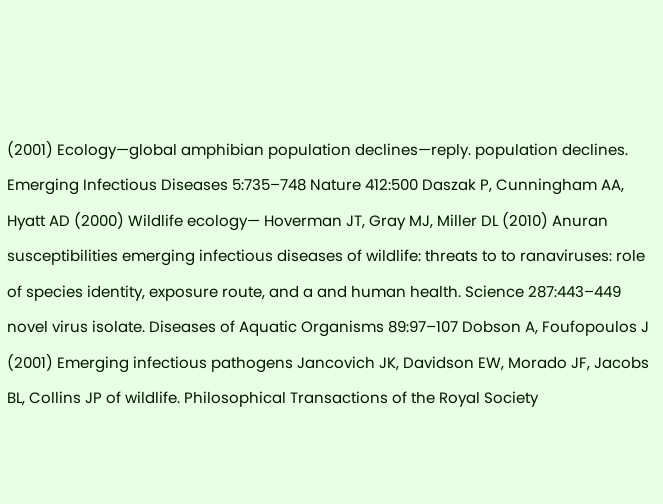(2001) Ecology—global amphibian population declines—reply. population declines. Emerging Infectious Diseases 5:735–748 Nature 412:500 Daszak P, Cunningham AA, Hyatt AD (2000) Wildlife ecology— Hoverman JT, Gray MJ, Miller DL (2010) Anuran susceptibilities emerging infectious diseases of wildlife: threats to to ranaviruses: role of species identity, exposure route, and a and human health. Science 287:443–449 novel virus isolate. Diseases of Aquatic Organisms 89:97–107 Dobson A, Foufopoulos J (2001) Emerging infectious pathogens Jancovich JK, Davidson EW, Morado JF, Jacobs BL, Collins JP of wildlife. Philosophical Transactions of the Royal Society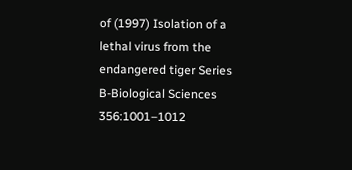of (1997) Isolation of a lethal virus from the endangered tiger Series B-Biological Sciences 356:1001–1012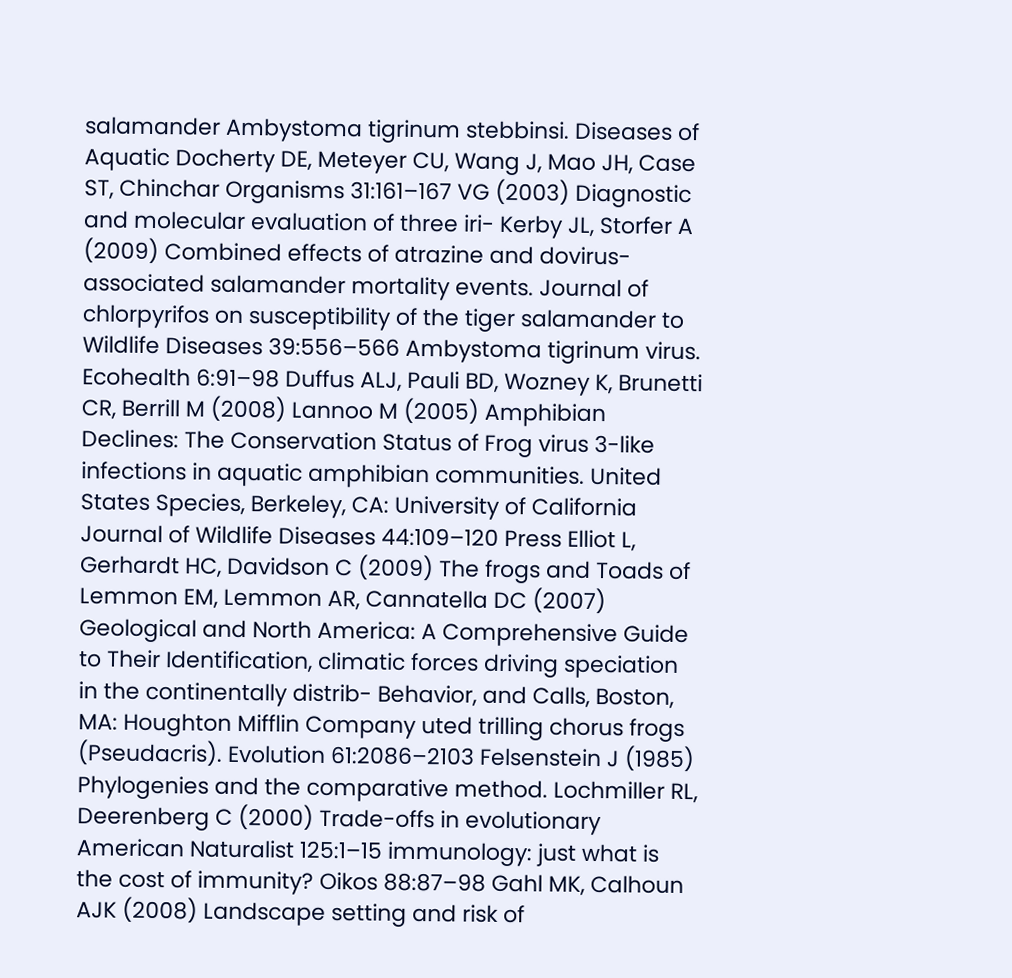salamander Ambystoma tigrinum stebbinsi. Diseases of Aquatic Docherty DE, Meteyer CU, Wang J, Mao JH, Case ST, Chinchar Organisms 31:161–167 VG (2003) Diagnostic and molecular evaluation of three iri- Kerby JL, Storfer A (2009) Combined effects of atrazine and dovirus-associated salamander mortality events. Journal of chlorpyrifos on susceptibility of the tiger salamander to Wildlife Diseases 39:556–566 Ambystoma tigrinum virus. Ecohealth 6:91–98 Duffus ALJ, Pauli BD, Wozney K, Brunetti CR, Berrill M (2008) Lannoo M (2005) Amphibian Declines: The Conservation Status of Frog virus 3-like infections in aquatic amphibian communities. United States Species, Berkeley, CA: University of California Journal of Wildlife Diseases 44:109–120 Press Elliot L, Gerhardt HC, Davidson C (2009) The frogs and Toads of Lemmon EM, Lemmon AR, Cannatella DC (2007) Geological and North America: A Comprehensive Guide to Their Identification, climatic forces driving speciation in the continentally distrib- Behavior, and Calls, Boston, MA: Houghton Mifflin Company uted trilling chorus frogs (Pseudacris). Evolution 61:2086–2103 Felsenstein J (1985) Phylogenies and the comparative method. Lochmiller RL, Deerenberg C (2000) Trade-offs in evolutionary American Naturalist 125:1–15 immunology: just what is the cost of immunity? Oikos 88:87–98 Gahl MK, Calhoun AJK (2008) Landscape setting and risk of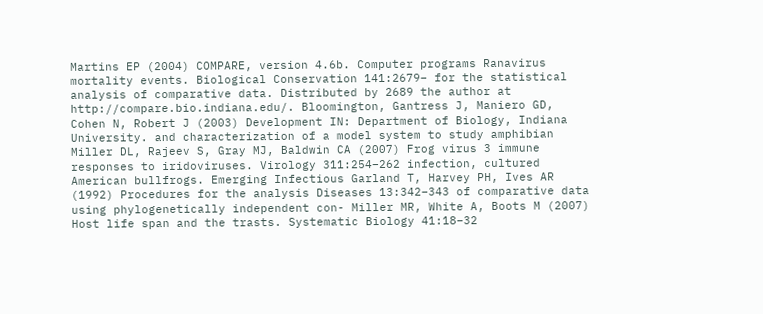Martins EP (2004) COMPARE, version 4.6b. Computer programs Ranavirus mortality events. Biological Conservation 141:2679– for the statistical analysis of comparative data. Distributed by 2689 the author at http://compare.bio.indiana.edu/. Bloomington, Gantress J, Maniero GD, Cohen N, Robert J (2003) Development IN: Department of Biology, Indiana University. and characterization of a model system to study amphibian Miller DL, Rajeev S, Gray MJ, Baldwin CA (2007) Frog virus 3 immune responses to iridoviruses. Virology 311:254–262 infection, cultured American bullfrogs. Emerging Infectious Garland T, Harvey PH, Ives AR (1992) Procedures for the analysis Diseases 13:342–343 of comparative data using phylogenetically independent con- Miller MR, White A, Boots M (2007) Host life span and the trasts. Systematic Biology 41:18–32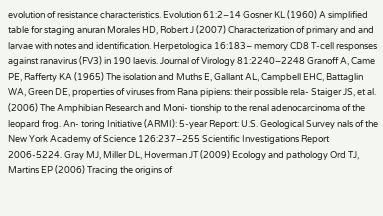evolution of resistance characteristics. Evolution 61:2–14 Gosner KL (1960) A simplified table for staging anuran Morales HD, Robert J (2007) Characterization of primary and and larvae with notes and identification. Herpetologica 16:183– memory CD8 T-cell responses against ranavirus (FV3) in 190 laevis. Journal of Virology 81:2240–2248 Granoff A, Came PE, Rafferty KA (1965) The isolation and Muths E, Gallant AL, Campbell EHC, Battaglin WA, Green DE, properties of viruses from Rana pipiens: their possible rela- Staiger JS, et al. (2006) The Amphibian Research and Moni- tionship to the renal adenocarcinoma of the leopard frog. An- toring Initiative (ARMI): 5-year Report: U.S. Geological Survey nals of the New York Academy of Science 126:237–255 Scientific Investigations Report 2006-5224. Gray MJ, Miller DL, Hoverman JT (2009) Ecology and pathology Ord TJ, Martins EP (2006) Tracing the origins of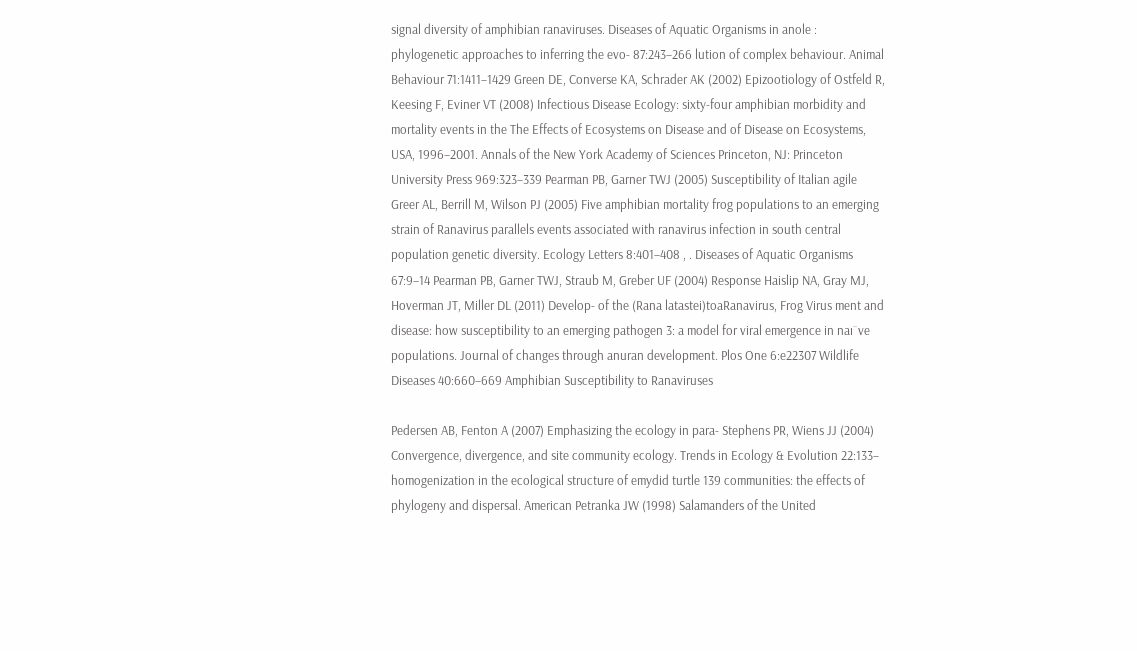signal diversity of amphibian ranaviruses. Diseases of Aquatic Organisms in anole : phylogenetic approaches to inferring the evo- 87:243–266 lution of complex behaviour. Animal Behaviour 71:1411–1429 Green DE, Converse KA, Schrader AK (2002) Epizootiology of Ostfeld R, Keesing F, Eviner VT (2008) Infectious Disease Ecology: sixty-four amphibian morbidity and mortality events in the The Effects of Ecosystems on Disease and of Disease on Ecosystems, USA, 1996–2001. Annals of the New York Academy of Sciences Princeton, NJ: Princeton University Press 969:323–339 Pearman PB, Garner TWJ (2005) Susceptibility of Italian agile Greer AL, Berrill M, Wilson PJ (2005) Five amphibian mortality frog populations to an emerging strain of Ranavirus parallels events associated with ranavirus infection in south central population genetic diversity. Ecology Letters 8:401–408 , . Diseases of Aquatic Organisms 67:9–14 Pearman PB, Garner TWJ, Straub M, Greber UF (2004) Response Haislip NA, Gray MJ, Hoverman JT, Miller DL (2011) Develop- of the (Rana latastei)toaRanavirus, Frog Virus ment and disease: how susceptibility to an emerging pathogen 3: a model for viral emergence in naı¨ve populations. Journal of changes through anuran development. Plos One 6:e22307 Wildlife Diseases 40:660–669 Amphibian Susceptibility to Ranaviruses

Pedersen AB, Fenton A (2007) Emphasizing the ecology in para- Stephens PR, Wiens JJ (2004) Convergence, divergence, and site community ecology. Trends in Ecology & Evolution 22:133– homogenization in the ecological structure of emydid turtle 139 communities: the effects of phylogeny and dispersal. American Petranka JW (1998) Salamanders of the United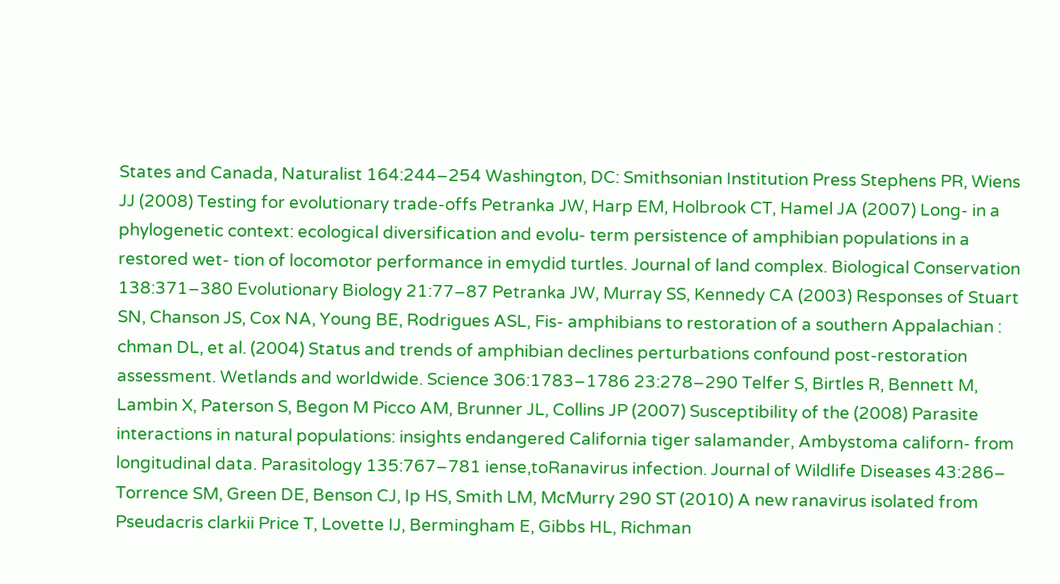States and Canada, Naturalist 164:244–254 Washington, DC: Smithsonian Institution Press Stephens PR, Wiens JJ (2008) Testing for evolutionary trade-offs Petranka JW, Harp EM, Holbrook CT, Hamel JA (2007) Long- in a phylogenetic context: ecological diversification and evolu- term persistence of amphibian populations in a restored wet- tion of locomotor performance in emydid turtles. Journal of land complex. Biological Conservation 138:371–380 Evolutionary Biology 21:77–87 Petranka JW, Murray SS, Kennedy CA (2003) Responses of Stuart SN, Chanson JS, Cox NA, Young BE, Rodrigues ASL, Fis- amphibians to restoration of a southern Appalachian : chman DL, et al. (2004) Status and trends of amphibian declines perturbations confound post-restoration assessment. Wetlands and worldwide. Science 306:1783–1786 23:278–290 Telfer S, Birtles R, Bennett M, Lambin X, Paterson S, Begon M Picco AM, Brunner JL, Collins JP (2007) Susceptibility of the (2008) Parasite interactions in natural populations: insights endangered California tiger salamander, Ambystoma californ- from longitudinal data. Parasitology 135:767–781 iense,toRanavirus infection. Journal of Wildlife Diseases 43:286– Torrence SM, Green DE, Benson CJ, Ip HS, Smith LM, McMurry 290 ST (2010) A new ranavirus isolated from Pseudacris clarkii Price T, Lovette IJ, Bermingham E, Gibbs HL, Richman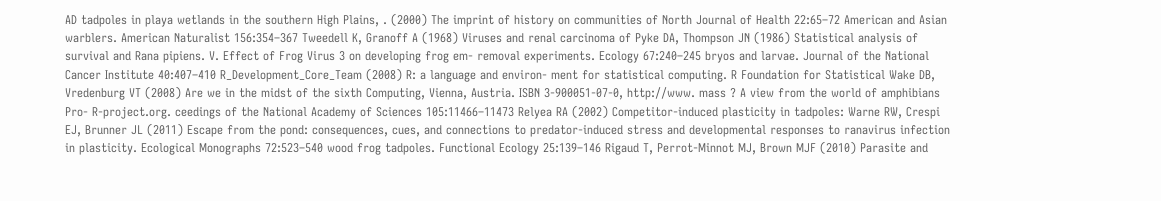AD tadpoles in playa wetlands in the southern High Plains, . (2000) The imprint of history on communities of North Journal of Health 22:65–72 American and Asian warblers. American Naturalist 156:354–367 Tweedell K, Granoff A (1968) Viruses and renal carcinoma of Pyke DA, Thompson JN (1986) Statistical analysis of survival and Rana pipiens. V. Effect of Frog Virus 3 on developing frog em- removal experiments. Ecology 67:240–245 bryos and larvae. Journal of the National Cancer Institute 40:407–410 R_Development_Core_Team (2008) R: a language and environ- ment for statistical computing. R Foundation for Statistical Wake DB, Vredenburg VT (2008) Are we in the midst of the sixth Computing, Vienna, Austria. ISBN 3-900051-07-0, http://www. mass ? A view from the world of amphibians Pro- R-project.org. ceedings of the National Academy of Sciences 105:11466–11473 Relyea RA (2002) Competitor-induced plasticity in tadpoles: Warne RW, Crespi EJ, Brunner JL (2011) Escape from the pond: consequences, cues, and connections to predator-induced stress and developmental responses to ranavirus infection in plasticity. Ecological Monographs 72:523–540 wood frog tadpoles. Functional Ecology 25:139–146 Rigaud T, Perrot-Minnot MJ, Brown MJF (2010) Parasite and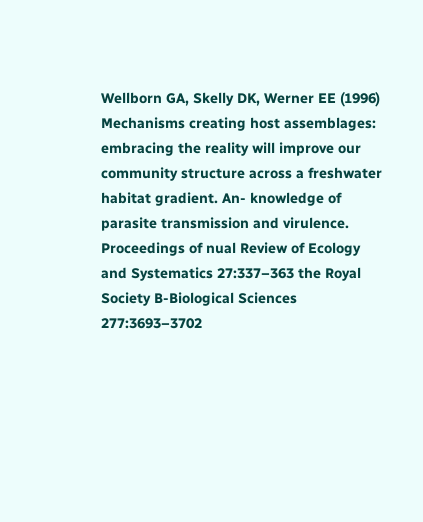Wellborn GA, Skelly DK, Werner EE (1996) Mechanisms creating host assemblages: embracing the reality will improve our community structure across a freshwater habitat gradient. An- knowledge of parasite transmission and virulence. Proceedings of nual Review of Ecology and Systematics 27:337–363 the Royal Society B-Biological Sciences 277:3693–3702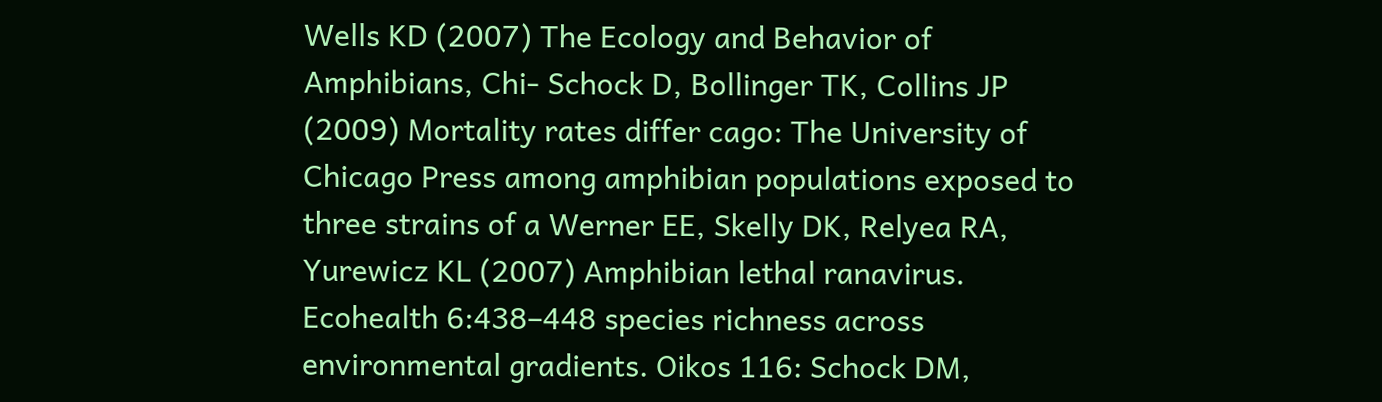Wells KD (2007) The Ecology and Behavior of Amphibians, Chi- Schock D, Bollinger TK, Collins JP (2009) Mortality rates differ cago: The University of Chicago Press among amphibian populations exposed to three strains of a Werner EE, Skelly DK, Relyea RA, Yurewicz KL (2007) Amphibian lethal ranavirus. Ecohealth 6:438–448 species richness across environmental gradients. Oikos 116: Schock DM,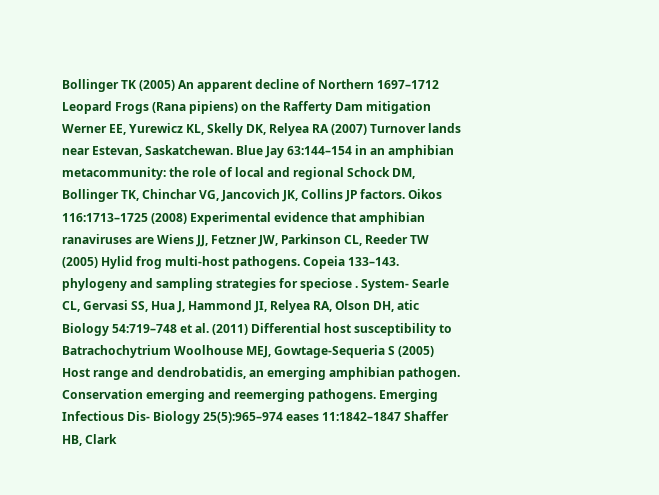Bollinger TK (2005) An apparent decline of Northern 1697–1712 Leopard Frogs (Rana pipiens) on the Rafferty Dam mitigation Werner EE, Yurewicz KL, Skelly DK, Relyea RA (2007) Turnover lands near Estevan, Saskatchewan. Blue Jay 63:144–154 in an amphibian metacommunity: the role of local and regional Schock DM, Bollinger TK, Chinchar VG, Jancovich JK, Collins JP factors. Oikos 116:1713–1725 (2008) Experimental evidence that amphibian ranaviruses are Wiens JJ, Fetzner JW, Parkinson CL, Reeder TW (2005) Hylid frog multi-host pathogens. Copeia 133–143. phylogeny and sampling strategies for speciose . System- Searle CL, Gervasi SS, Hua J, Hammond JI, Relyea RA, Olson DH, atic Biology 54:719–748 et al. (2011) Differential host susceptibility to Batrachochytrium Woolhouse MEJ, Gowtage-Sequeria S (2005) Host range and dendrobatidis, an emerging amphibian pathogen. Conservation emerging and reemerging pathogens. Emerging Infectious Dis- Biology 25(5):965–974 eases 11:1842–1847 Shaffer HB, Clark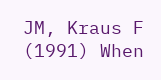JM, Kraus F (1991) When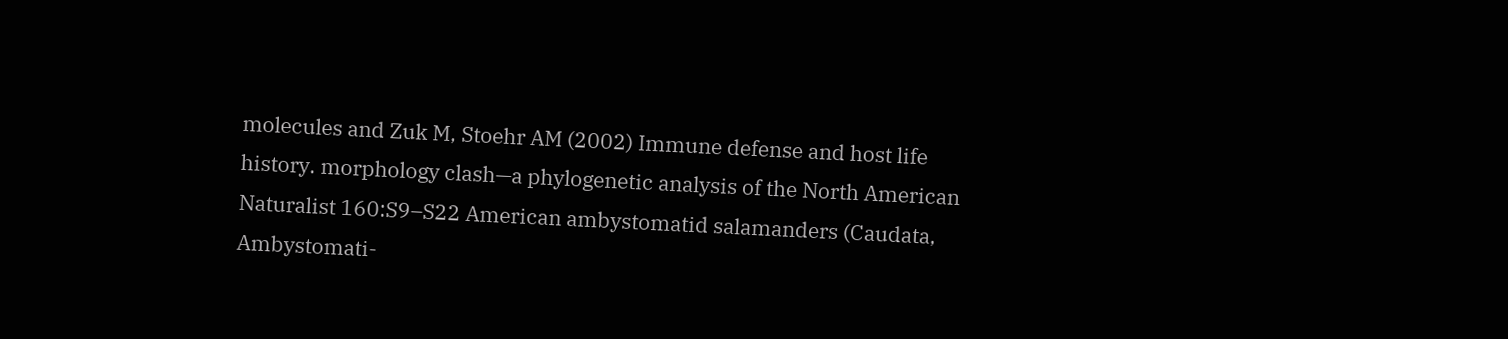molecules and Zuk M, Stoehr AM (2002) Immune defense and host life history. morphology clash—a phylogenetic analysis of the North American Naturalist 160:S9–S22 American ambystomatid salamanders (Caudata, Ambystomati-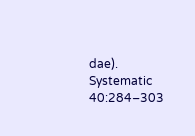dae). Systematic 40:284–303